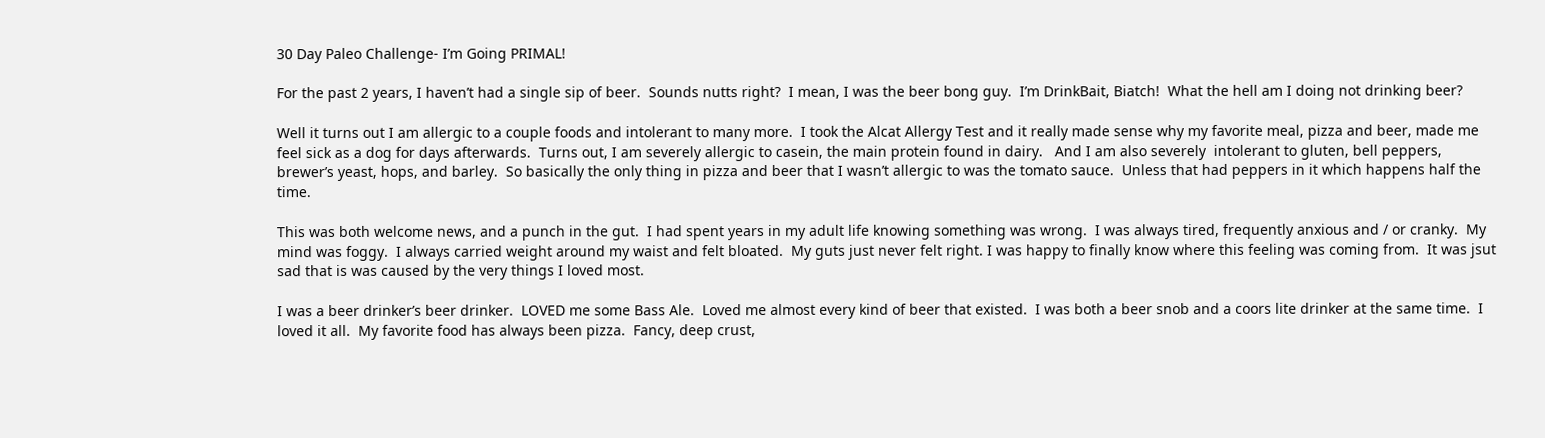30 Day Paleo Challenge- I’m Going PRIMAL!

For the past 2 years, I haven’t had a single sip of beer.  Sounds nutts right?  I mean, I was the beer bong guy.  I’m DrinkBait, Biatch!  What the hell am I doing not drinking beer?

Well it turns out I am allergic to a couple foods and intolerant to many more.  I took the Alcat Allergy Test and it really made sense why my favorite meal, pizza and beer, made me feel sick as a dog for days afterwards.  Turns out, I am severely allergic to casein, the main protein found in dairy.   And I am also severely  intolerant to gluten, bell peppers, brewer’s yeast, hops, and barley.  So basically the only thing in pizza and beer that I wasn’t allergic to was the tomato sauce.  Unless that had peppers in it which happens half the time.

This was both welcome news, and a punch in the gut.  I had spent years in my adult life knowing something was wrong.  I was always tired, frequently anxious and / or cranky.  My mind was foggy.  I always carried weight around my waist and felt bloated.  My guts just never felt right. I was happy to finally know where this feeling was coming from.  It was jsut sad that is was caused by the very things I loved most.

I was a beer drinker’s beer drinker.  LOVED me some Bass Ale.  Loved me almost every kind of beer that existed.  I was both a beer snob and a coors lite drinker at the same time.  I loved it all.  My favorite food has always been pizza.  Fancy, deep crust,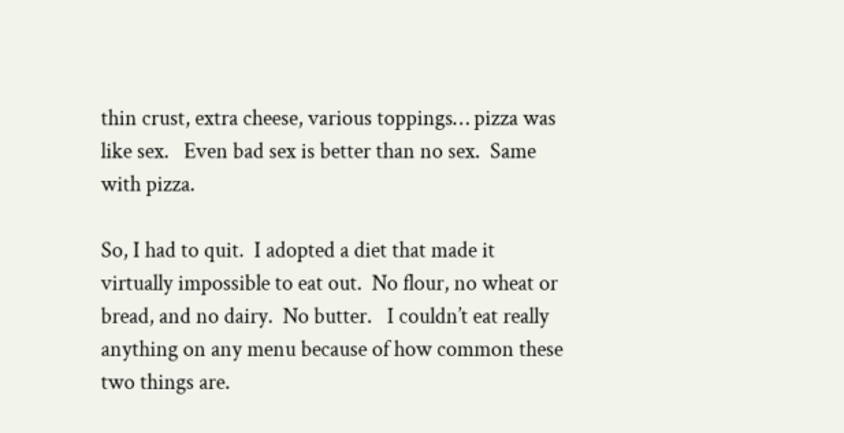thin crust, extra cheese, various toppings… pizza was like sex.   Even bad sex is better than no sex.  Same with pizza.

So, I had to quit.  I adopted a diet that made it virtually impossible to eat out.  No flour, no wheat or bread, and no dairy.  No butter.   I couldn’t eat really anything on any menu because of how common these two things are.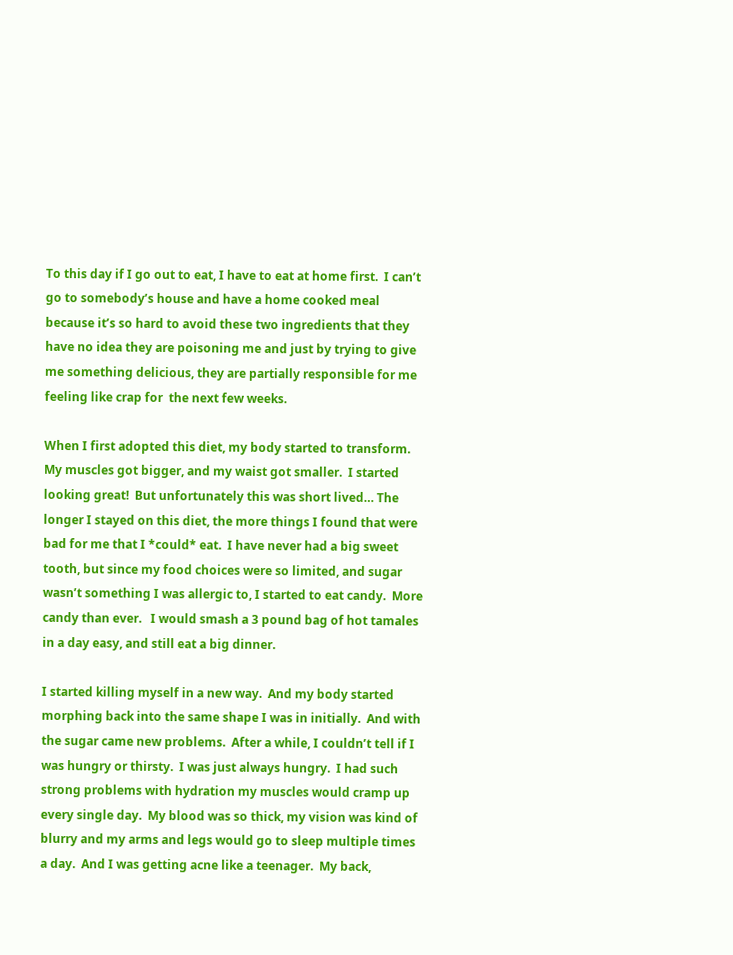To this day if I go out to eat, I have to eat at home first.  I can’t go to somebody’s house and have a home cooked meal because it’s so hard to avoid these two ingredients that they have no idea they are poisoning me and just by trying to give me something delicious, they are partially responsible for me feeling like crap for  the next few weeks.

When I first adopted this diet, my body started to transform.  My muscles got bigger, and my waist got smaller.  I started looking great!  But unfortunately this was short lived… The longer I stayed on this diet, the more things I found that were bad for me that I *could* eat.  I have never had a big sweet tooth, but since my food choices were so limited, and sugar wasn’t something I was allergic to, I started to eat candy.  More candy than ever.   I would smash a 3 pound bag of hot tamales in a day easy, and still eat a big dinner.

I started killing myself in a new way.  And my body started morphing back into the same shape I was in initially.  And with the sugar came new problems.  After a while, I couldn’t tell if I was hungry or thirsty.  I was just always hungry.  I had such strong problems with hydration my muscles would cramp up every single day.  My blood was so thick, my vision was kind of blurry and my arms and legs would go to sleep multiple times a day.  And I was getting acne like a teenager.  My back,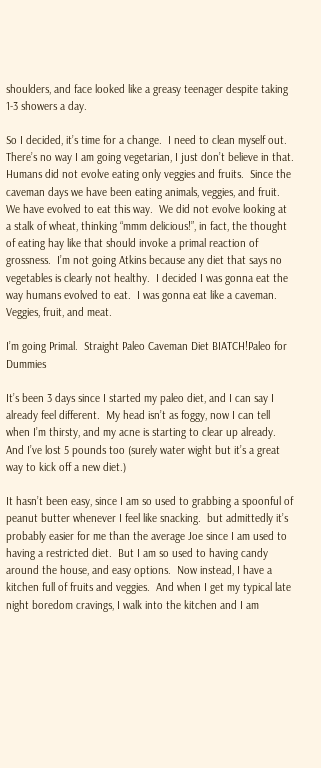shoulders, and face looked like a greasy teenager despite taking 1-3 showers a day.

So I decided, it’s time for a change.  I need to clean myself out.  There’s no way I am going vegetarian, I just don’t believe in that.  Humans did not evolve eating only veggies and fruits.  Since the caveman days we have been eating animals, veggies, and fruit.  We have evolved to eat this way.  We did not evolve looking at a stalk of wheat, thinking “mmm delicious!”, in fact, the thought of eating hay like that should invoke a primal reaction of grossness.  I’m not going Atkins because any diet that says no vegetables is clearly not healthy.  I decided I was gonna eat the way humans evolved to eat.  I was gonna eat like a caveman.  Veggies, fruit, and meat.

I’m going Primal.  Straight Paleo Caveman Diet BIATCH!Paleo for Dummies

It’s been 3 days since I started my paleo diet, and I can say I already feel different.  My head isn’t as foggy, now I can tell when I’m thirsty, and my acne is starting to clear up already.  And I’ve lost 5 pounds too (surely water wight but it’s a great way to kick off a new diet.)

It hasn’t been easy, since I am so used to grabbing a spoonful of peanut butter whenever I feel like snacking.  but admittedly it’s probably easier for me than the average Joe since I am used to having a restricted diet.  But I am so used to having candy around the house, and easy options.  Now instead, I have a kitchen full of fruits and veggies.  And when I get my typical late night boredom cravings, I walk into the kitchen and I am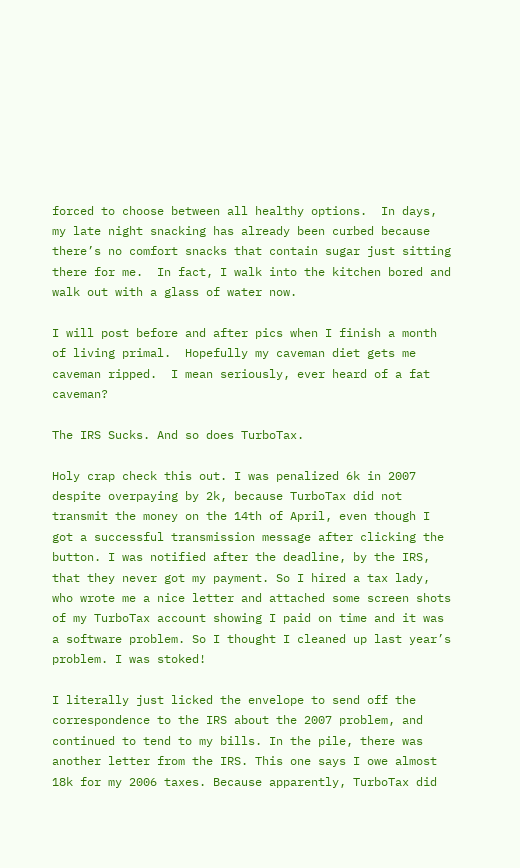forced to choose between all healthy options.  In days, my late night snacking has already been curbed because there’s no comfort snacks that contain sugar just sitting there for me.  In fact, I walk into the kitchen bored and walk out with a glass of water now.

I will post before and after pics when I finish a month of living primal.  Hopefully my caveman diet gets me caveman ripped.  I mean seriously, ever heard of a fat caveman?

The IRS Sucks. And so does TurboTax.

Holy crap check this out. I was penalized 6k in 2007 despite overpaying by 2k, because TurboTax did not transmit the money on the 14th of April, even though I got a successful transmission message after clicking the button. I was notified after the deadline, by the IRS, that they never got my payment. So I hired a tax lady, who wrote me a nice letter and attached some screen shots of my TurboTax account showing I paid on time and it was a software problem. So I thought I cleaned up last year’s problem. I was stoked!

I literally just licked the envelope to send off the correspondence to the IRS about the 2007 problem, and continued to tend to my bills. In the pile, there was another letter from the IRS. This one says I owe almost 18k for my 2006 taxes. Because apparently, TurboTax did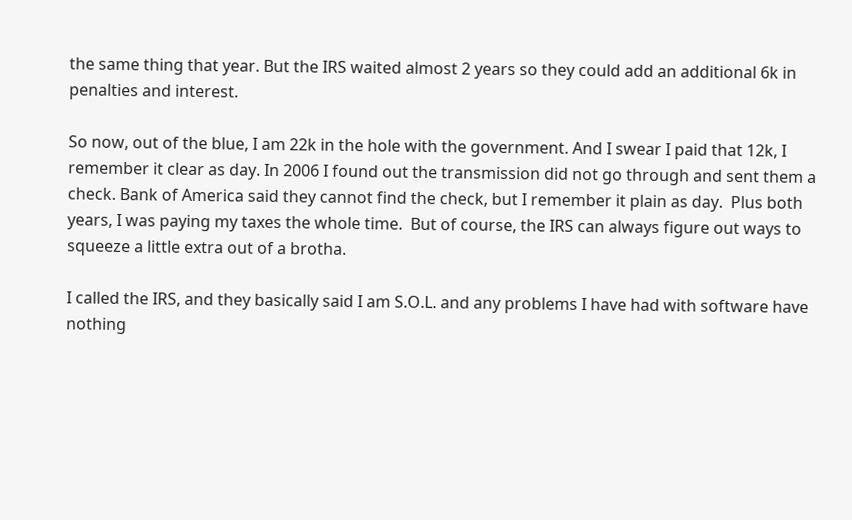the same thing that year. But the IRS waited almost 2 years so they could add an additional 6k in penalties and interest.

So now, out of the blue, I am 22k in the hole with the government. And I swear I paid that 12k, I remember it clear as day. In 2006 I found out the transmission did not go through and sent them a check. Bank of America said they cannot find the check, but I remember it plain as day.  Plus both years, I was paying my taxes the whole time.  But of course, the IRS can always figure out ways to squeeze a little extra out of a brotha.

I called the IRS, and they basically said I am S.O.L. and any problems I have had with software have nothing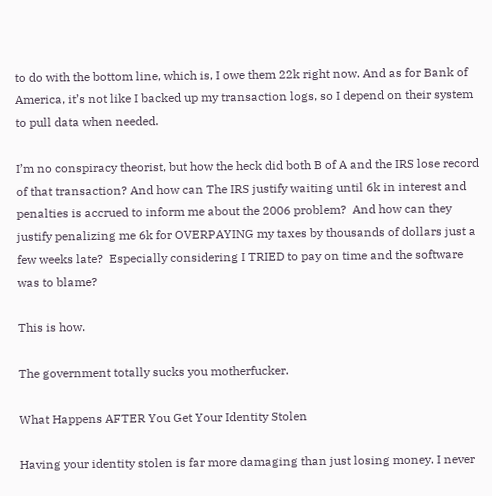to do with the bottom line, which is, I owe them 22k right now. And as for Bank of America, it’s not like I backed up my transaction logs, so I depend on their system to pull data when needed.

I’m no conspiracy theorist, but how the heck did both B of A and the IRS lose record of that transaction? And how can The IRS justify waiting until 6k in interest and penalties is accrued to inform me about the 2006 problem?  And how can they justify penalizing me 6k for OVERPAYING my taxes by thousands of dollars just a few weeks late?  Especially considering I TRIED to pay on time and the software was to blame?

This is how.

The government totally sucks you motherfucker.

What Happens AFTER You Get Your Identity Stolen

Having your identity stolen is far more damaging than just losing money. I never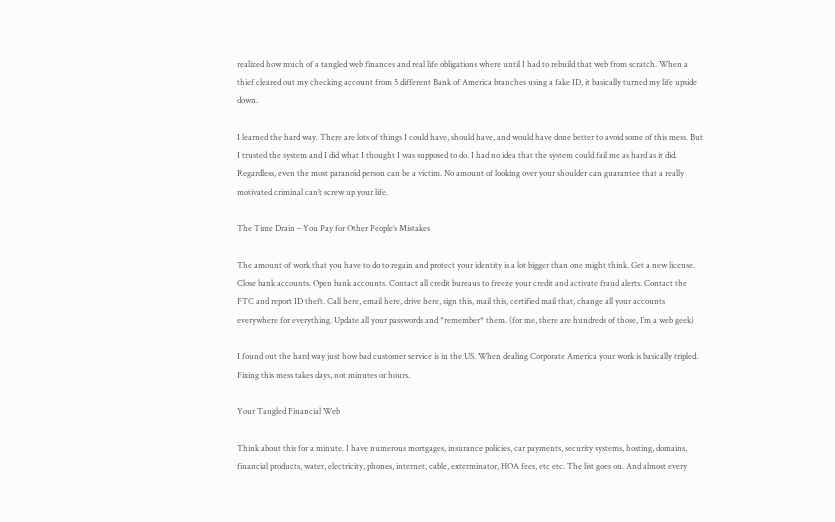realized how much of a tangled web finances and real life obligations where until I had to rebuild that web from scratch. When a thief cleared out my checking account from 5 different Bank of America branches using a fake ID, it basically turned my life upside down.

I learned the hard way. There are lots of things I could have, should have, and would have done better to avoid some of this mess. But I trusted the system and I did what I thought I was supposed to do. I had no idea that the system could fail me as hard as it did. Regardless, even the most paranoid person can be a victim. No amount of looking over your shoulder can guarantee that a really motivated criminal can’t screw up your life.

The Time Drain – You Pay for Other People’s Mistakes

The amount of work that you have to do to regain and protect your identity is a lot bigger than one might think. Get a new license. Close bank accounts. Open bank accounts. Contact all credit bureaus to freeze your credit and activate fraud alerts. Contact the FTC and report ID theft. Call here, email here, drive here, sign this, mail this, certified mail that, change all your accounts everywhere for everything. Update all your passwords and *remember* them. (for me, there are hundreds of those, I’m a web geek)

I found out the hard way just how bad customer service is in the US. When dealing Corporate America your work is basically tripled. Fixing this mess takes days, not minutes or hours.

Your Tangled Financial Web

Think about this for a minute. I have numerous mortgages, insurance policies, car payments, security systems, hosting, domains, financial products, water, electricity, phones, internet, cable, exterminator, HOA fees, etc etc. The list goes on. And almost every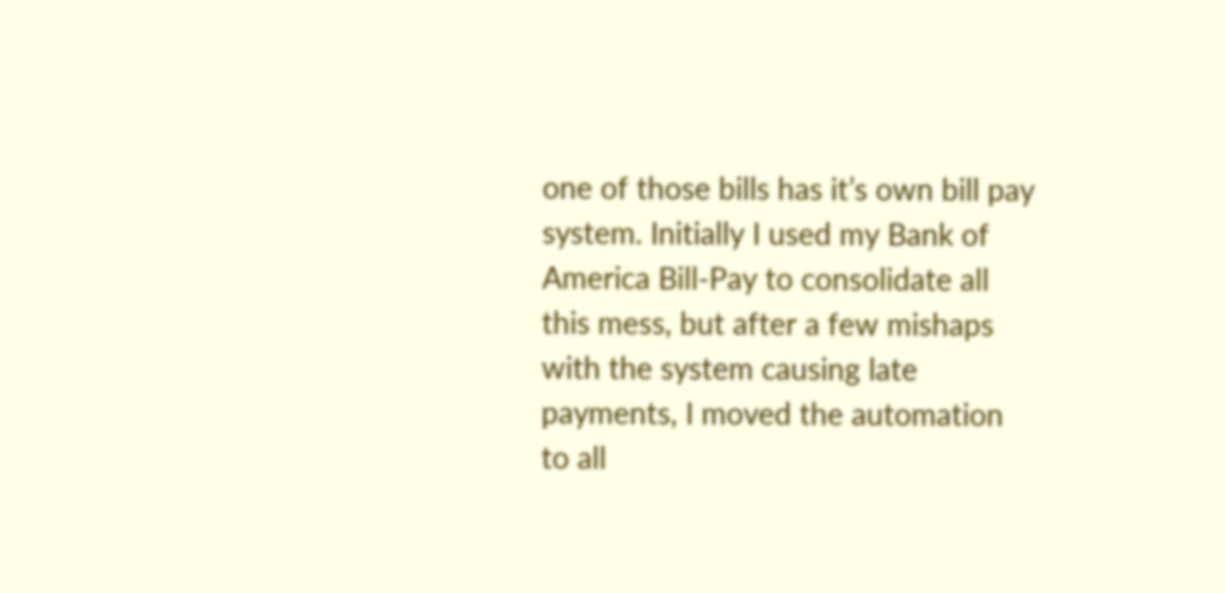one of those bills has it’s own bill pay system. Initially I used my Bank of America Bill-Pay to consolidate all this mess, but after a few mishaps with the system causing late payments, I moved the automation to all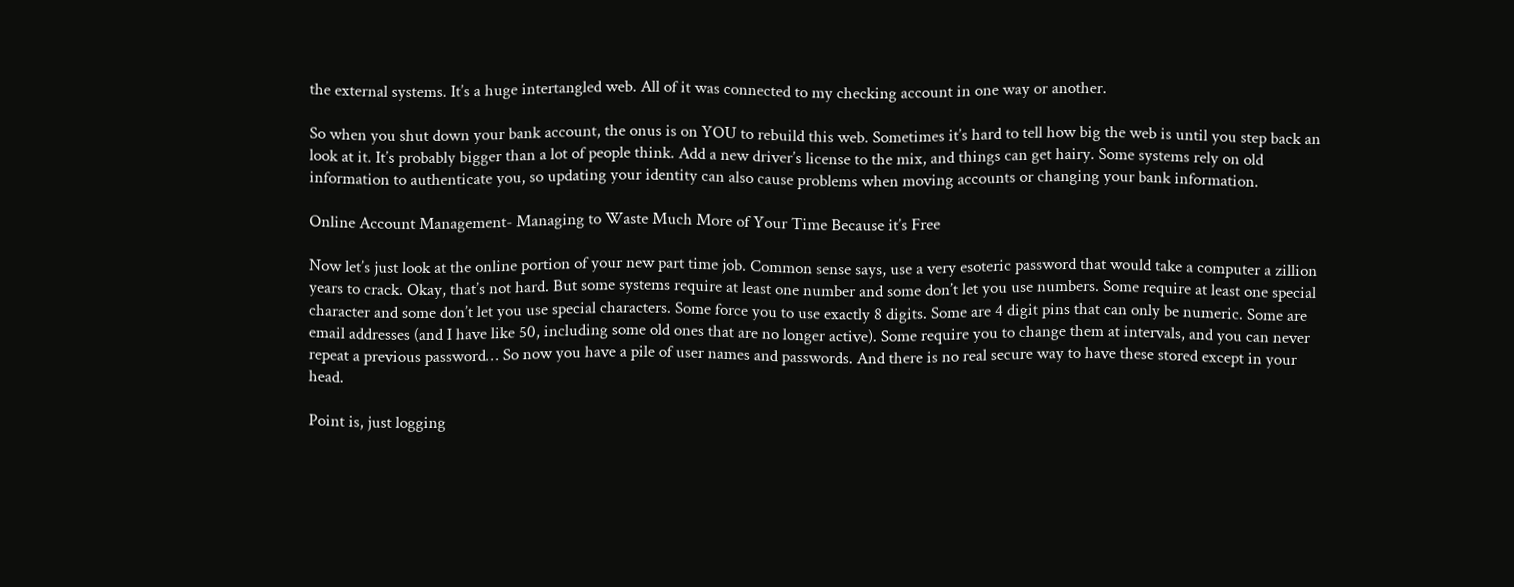the external systems. It’s a huge intertangled web. All of it was connected to my checking account in one way or another.

So when you shut down your bank account, the onus is on YOU to rebuild this web. Sometimes it’s hard to tell how big the web is until you step back an look at it. It’s probably bigger than a lot of people think. Add a new driver’s license to the mix, and things can get hairy. Some systems rely on old information to authenticate you, so updating your identity can also cause problems when moving accounts or changing your bank information.

Online Account Management- Managing to Waste Much More of Your Time Because it’s Free

Now let’s just look at the online portion of your new part time job. Common sense says, use a very esoteric password that would take a computer a zillion years to crack. Okay, that’s not hard. But some systems require at least one number and some don’t let you use numbers. Some require at least one special character and some don’t let you use special characters. Some force you to use exactly 8 digits. Some are 4 digit pins that can only be numeric. Some are email addresses (and I have like 50, including some old ones that are no longer active). Some require you to change them at intervals, and you can never repeat a previous password… So now you have a pile of user names and passwords. And there is no real secure way to have these stored except in your head.

Point is, just logging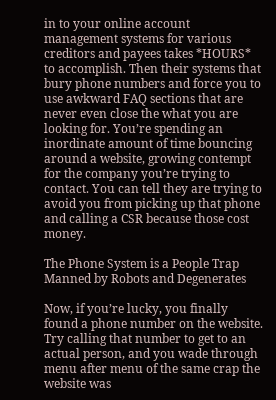in to your online account management systems for various creditors and payees takes *HOURS* to accomplish. Then their systems that bury phone numbers and force you to use awkward FAQ sections that are never even close the what you are looking for. You’re spending an inordinate amount of time bouncing around a website, growing contempt for the company you’re trying to contact. You can tell they are trying to avoid you from picking up that phone and calling a CSR because those cost money.

The Phone System is a People Trap Manned by Robots and Degenerates

Now, if you’re lucky, you finally found a phone number on the website. Try calling that number to get to an actual person, and you wade through menu after menu of the same crap the website was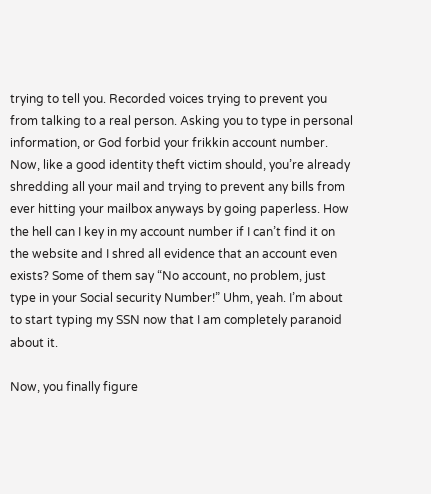trying to tell you. Recorded voices trying to prevent you from talking to a real person. Asking you to type in personal information, or God forbid your frikkin account number. Now, like a good identity theft victim should, you’re already shredding all your mail and trying to prevent any bills from ever hitting your mailbox anyways by going paperless. How the hell can I key in my account number if I can’t find it on the website and I shred all evidence that an account even exists? Some of them say “No account, no problem, just type in your Social security Number!” Uhm, yeah. I’m about to start typing my SSN now that I am completely paranoid about it.

Now, you finally figure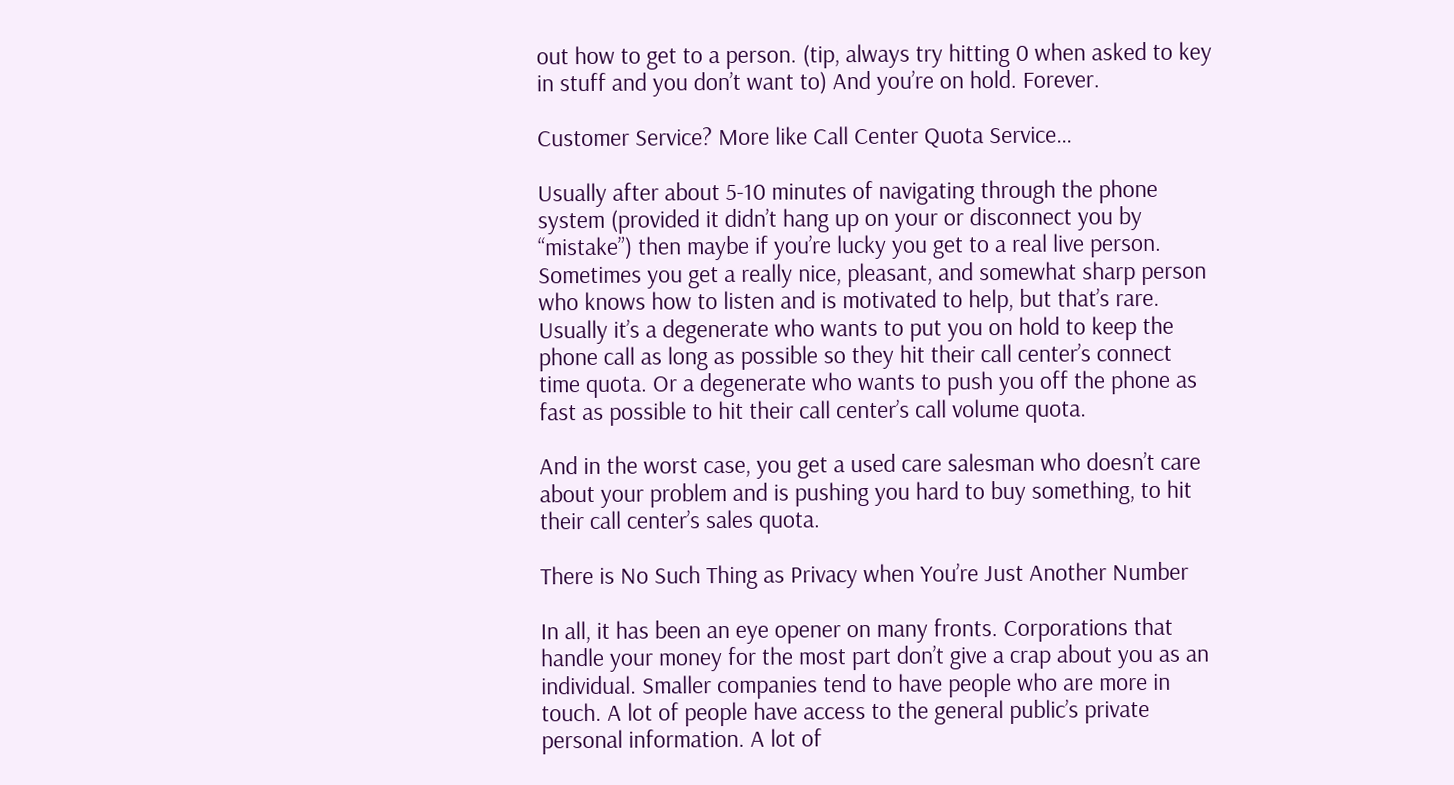out how to get to a person. (tip, always try hitting 0 when asked to key in stuff and you don’t want to) And you’re on hold. Forever.

Customer Service? More like Call Center Quota Service…

Usually after about 5-10 minutes of navigating through the phone system (provided it didn’t hang up on your or disconnect you by “mistake”) then maybe if you’re lucky you get to a real live person. Sometimes you get a really nice, pleasant, and somewhat sharp person who knows how to listen and is motivated to help, but that’s rare. Usually it’s a degenerate who wants to put you on hold to keep the phone call as long as possible so they hit their call center’s connect time quota. Or a degenerate who wants to push you off the phone as fast as possible to hit their call center’s call volume quota.

And in the worst case, you get a used care salesman who doesn’t care about your problem and is pushing you hard to buy something, to hit their call center’s sales quota.

There is No Such Thing as Privacy when You’re Just Another Number

In all, it has been an eye opener on many fronts. Corporations that handle your money for the most part don’t give a crap about you as an individual. Smaller companies tend to have people who are more in touch. A lot of people have access to the general public’s private personal information. A lot of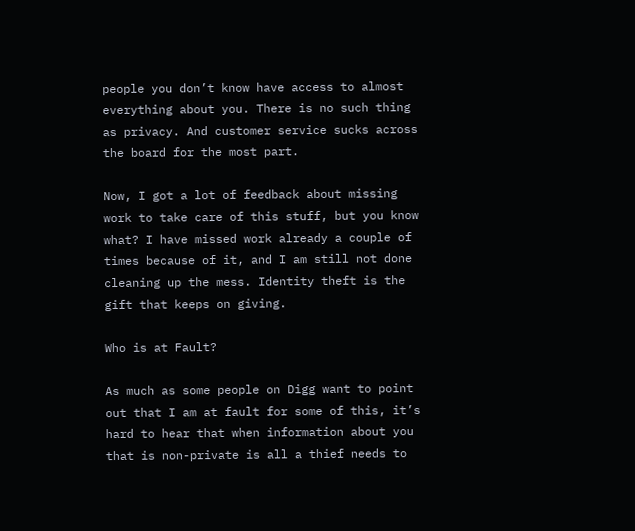people you don’t know have access to almost everything about you. There is no such thing as privacy. And customer service sucks across the board for the most part.

Now, I got a lot of feedback about missing work to take care of this stuff, but you know what? I have missed work already a couple of times because of it, and I am still not done cleaning up the mess. Identity theft is the gift that keeps on giving.

Who is at Fault?

As much as some people on Digg want to point out that I am at fault for some of this, it’s hard to hear that when information about you that is non-private is all a thief needs to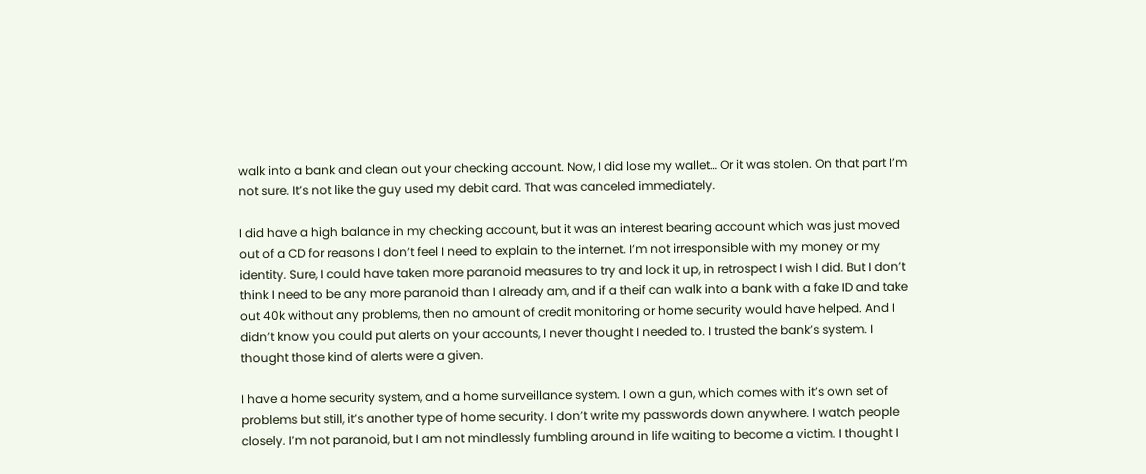walk into a bank and clean out your checking account. Now, I did lose my wallet… Or it was stolen. On that part I’m not sure. It’s not like the guy used my debit card. That was canceled immediately.

I did have a high balance in my checking account, but it was an interest bearing account which was just moved out of a CD for reasons I don’t feel I need to explain to the internet. I’m not irresponsible with my money or my identity. Sure, I could have taken more paranoid measures to try and lock it up, in retrospect I wish I did. But I don’t think I need to be any more paranoid than I already am, and if a theif can walk into a bank with a fake ID and take out 40k without any problems, then no amount of credit monitoring or home security would have helped. And I didn’t know you could put alerts on your accounts, I never thought I needed to. I trusted the bank’s system. I thought those kind of alerts were a given.

I have a home security system, and a home surveillance system. I own a gun, which comes with it’s own set of problems but still, it’s another type of home security. I don’t write my passwords down anywhere. I watch people closely. I’m not paranoid, but I am not mindlessly fumbling around in life waiting to become a victim. I thought I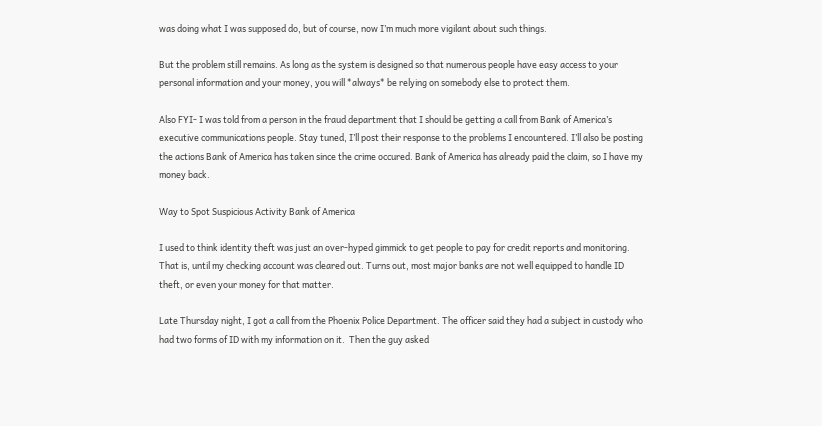was doing what I was supposed do, but of course, now I’m much more vigilant about such things.

But the problem still remains. As long as the system is designed so that numerous people have easy access to your personal information and your money, you will *always* be relying on somebody else to protect them.

Also FYI- I was told from a person in the fraud department that I should be getting a call from Bank of America’s executive communications people. Stay tuned, I’ll post their response to the problems I encountered. I’ll also be posting the actions Bank of America has taken since the crime occured. Bank of America has already paid the claim, so I have my money back.

Way to Spot Suspicious Activity Bank of America

I used to think identity theft was just an over-hyped gimmick to get people to pay for credit reports and monitoring. That is, until my checking account was cleared out. Turns out, most major banks are not well equipped to handle ID theft, or even your money for that matter.

Late Thursday night, I got a call from the Phoenix Police Department. The officer said they had a subject in custody who had two forms of ID with my information on it.  Then the guy asked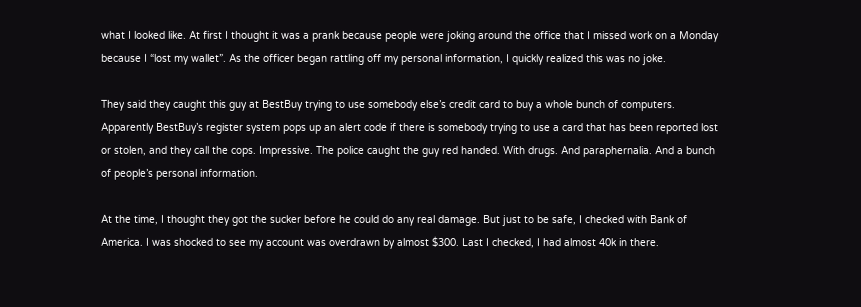what I looked like. At first I thought it was a prank because people were joking around the office that I missed work on a Monday because I “lost my wallet”. As the officer began rattling off my personal information, I quickly realized this was no joke.

They said they caught this guy at BestBuy trying to use somebody else’s credit card to buy a whole bunch of computers. Apparently BestBuy’s register system pops up an alert code if there is somebody trying to use a card that has been reported lost or stolen, and they call the cops. Impressive. The police caught the guy red handed. With drugs. And paraphernalia. And a bunch of people’s personal information.

At the time, I thought they got the sucker before he could do any real damage. But just to be safe, I checked with Bank of America. I was shocked to see my account was overdrawn by almost $300. Last I checked, I had almost 40k in there.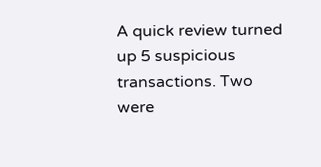A quick review turned up 5 suspicious transactions. Two were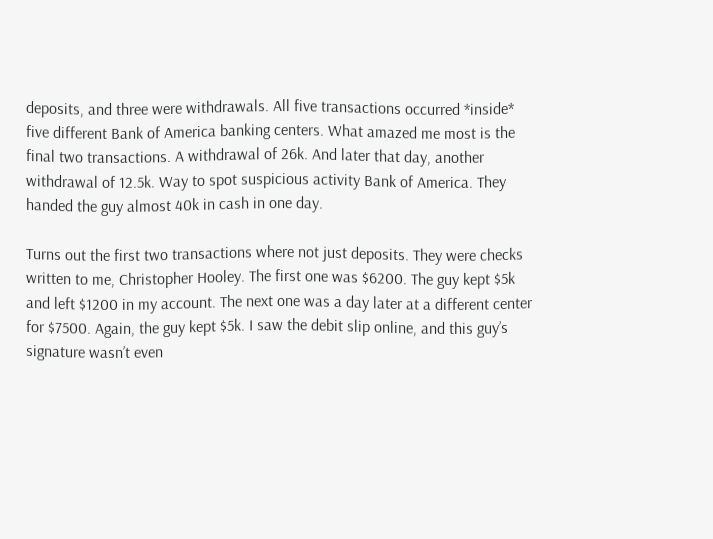deposits, and three were withdrawals. All five transactions occurred *inside* five different Bank of America banking centers. What amazed me most is the final two transactions. A withdrawal of 26k. And later that day, another withdrawal of 12.5k. Way to spot suspicious activity Bank of America. They handed the guy almost 40k in cash in one day.

Turns out the first two transactions where not just deposits. They were checks written to me, Christopher Hooley. The first one was $6200. The guy kept $5k and left $1200 in my account. The next one was a day later at a different center for $7500. Again, the guy kept $5k. I saw the debit slip online, and this guy’s signature wasn’t even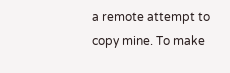a remote attempt to copy mine. To make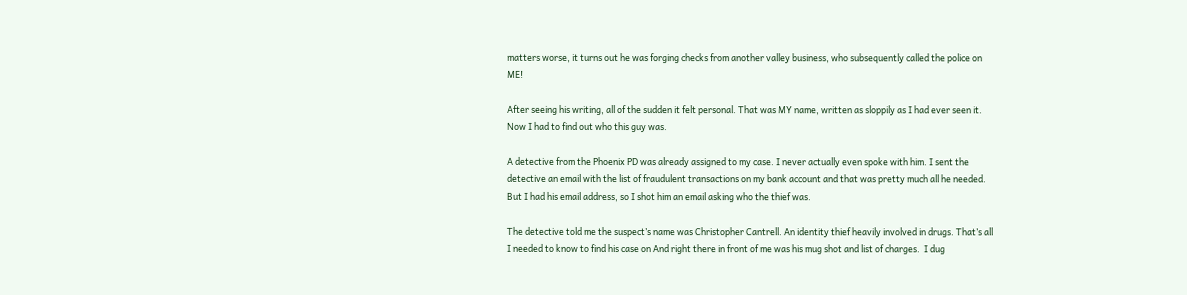matters worse, it turns out he was forging checks from another valley business, who subsequently called the police on ME!

After seeing his writing, all of the sudden it felt personal. That was MY name, written as sloppily as I had ever seen it. Now I had to find out who this guy was.

A detective from the Phoenix PD was already assigned to my case. I never actually even spoke with him. I sent the detective an email with the list of fraudulent transactions on my bank account and that was pretty much all he needed. But I had his email address, so I shot him an email asking who the thief was.

The detective told me the suspect’s name was Christopher Cantrell. An identity thief heavily involved in drugs. That’s all I needed to know to find his case on And right there in front of me was his mug shot and list of charges.  I dug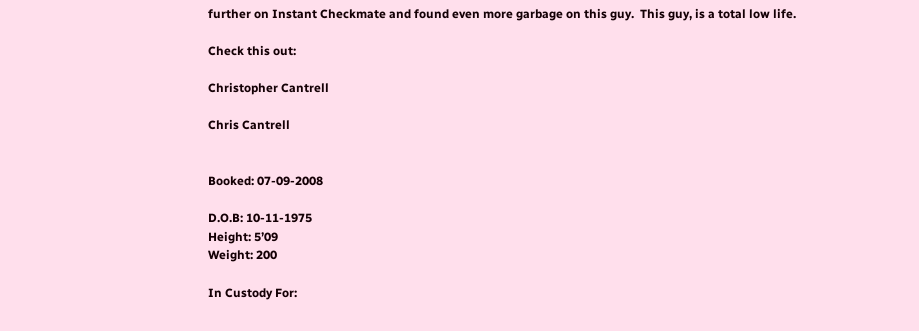further on Instant Checkmate and found even more garbage on this guy.  This guy, is a total low life.

Check this out:

Christopher Cantrell

Chris Cantrell


Booked: 07-09-2008

D.O.B: 10-11-1975
Height: 5’09
Weight: 200

In Custody For: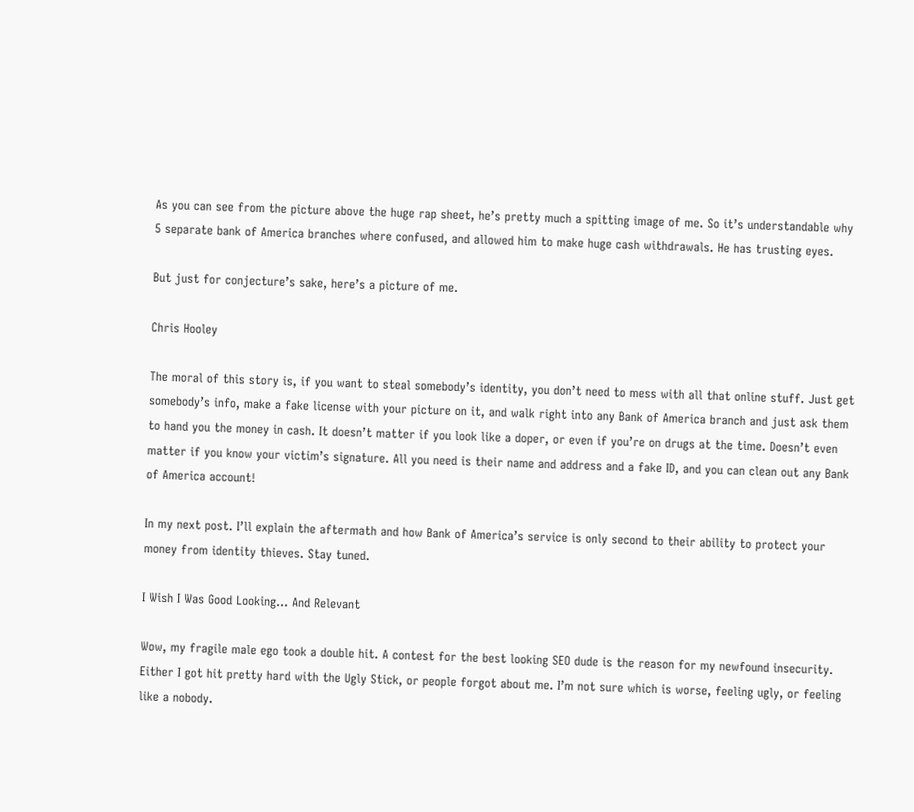As you can see from the picture above the huge rap sheet, he’s pretty much a spitting image of me. So it’s understandable why 5 separate bank of America branches where confused, and allowed him to make huge cash withdrawals. He has trusting eyes.

But just for conjecture’s sake, here’s a picture of me.

Chris Hooley

The moral of this story is, if you want to steal somebody’s identity, you don’t need to mess with all that online stuff. Just get somebody’s info, make a fake license with your picture on it, and walk right into any Bank of America branch and just ask them to hand you the money in cash. It doesn’t matter if you look like a doper, or even if you’re on drugs at the time. Doesn’t even matter if you know your victim’s signature. All you need is their name and address and a fake ID, and you can clean out any Bank of America account!

In my next post. I’ll explain the aftermath and how Bank of America’s service is only second to their ability to protect your money from identity thieves. Stay tuned.

I Wish I Was Good Looking… And Relevant

Wow, my fragile male ego took a double hit. A contest for the best looking SEO dude is the reason for my newfound insecurity. Either I got hit pretty hard with the Ugly Stick, or people forgot about me. I’m not sure which is worse, feeling ugly, or feeling like a nobody.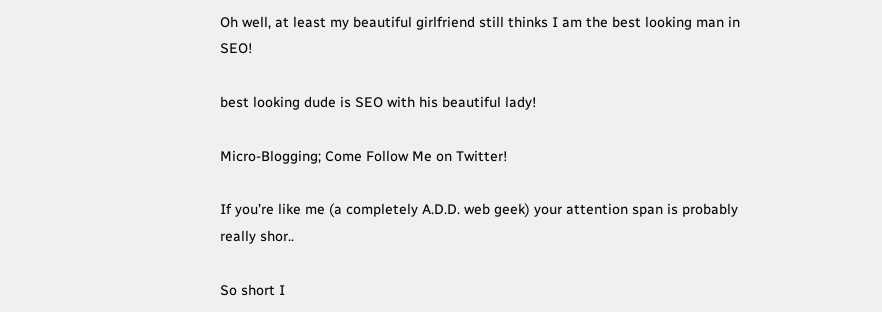Oh well, at least my beautiful girlfriend still thinks I am the best looking man in SEO!

best looking dude is SEO with his beautiful lady!

Micro-Blogging; Come Follow Me on Twitter!

If you’re like me (a completely A.D.D. web geek) your attention span is probably really shor..

So short I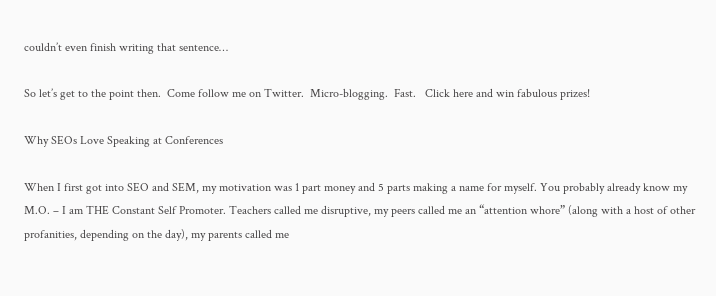couldn’t even finish writing that sentence…

So let’s get to the point then.  Come follow me on Twitter.  Micro-blogging.  Fast.   Click here and win fabulous prizes!

Why SEOs Love Speaking at Conferences

When I first got into SEO and SEM, my motivation was 1 part money and 5 parts making a name for myself. You probably already know my M.O. – I am THE Constant Self Promoter. Teachers called me disruptive, my peers called me an “attention whore” (along with a host of other profanities, depending on the day), my parents called me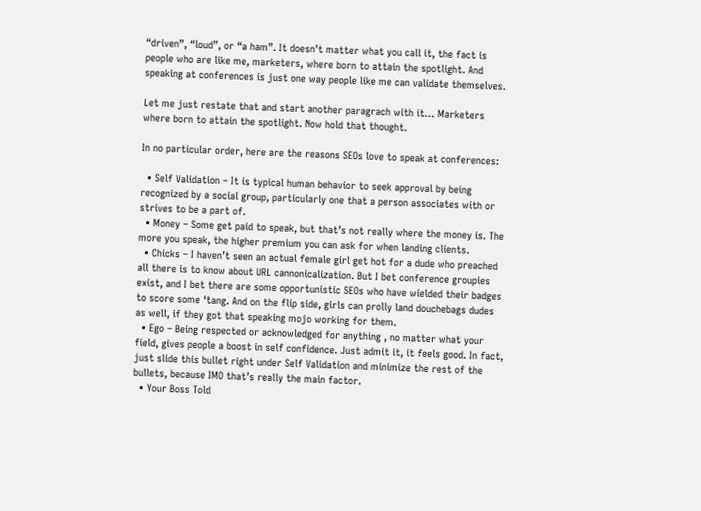“driven”, “loud”, or “a ham”. It doesn’t matter what you call it, the fact is people who are like me, marketers, where born to attain the spotlight. And speaking at conferences is just one way people like me can validate themselves.

Let me just restate that and start another paragrach with it… Marketers where born to attain the spotlight. Now hold that thought.

In no particular order, here are the reasons SEOs love to speak at conferences:

  • Self Validation – It is typical human behavior to seek approval by being recognized by a social group, particularly one that a person associates with or strives to be a part of.
  • Money – Some get paid to speak, but that’s not really where the money is. The more you speak, the higher premium you can ask for when landing clients.
  • Chicks – I haven’t seen an actual female girl get hot for a dude who preached all there is to know about URL cannonicalization. But I bet conference groupies exist, and I bet there are some opportunistic SEOs who have wielded their badges to score some ‘tang. And on the flip side, girls can prolly land douchebags dudes as well, if they got that speaking mojo working for them.
  • Ego – Being respected or acknowledged for anything , no matter what your field, gives people a boost in self confidence. Just admit it, it feels good. In fact, just slide this bullet right under Self Validation and minimize the rest of the bullets, because IMO that’s really the main factor.
  • Your Boss Told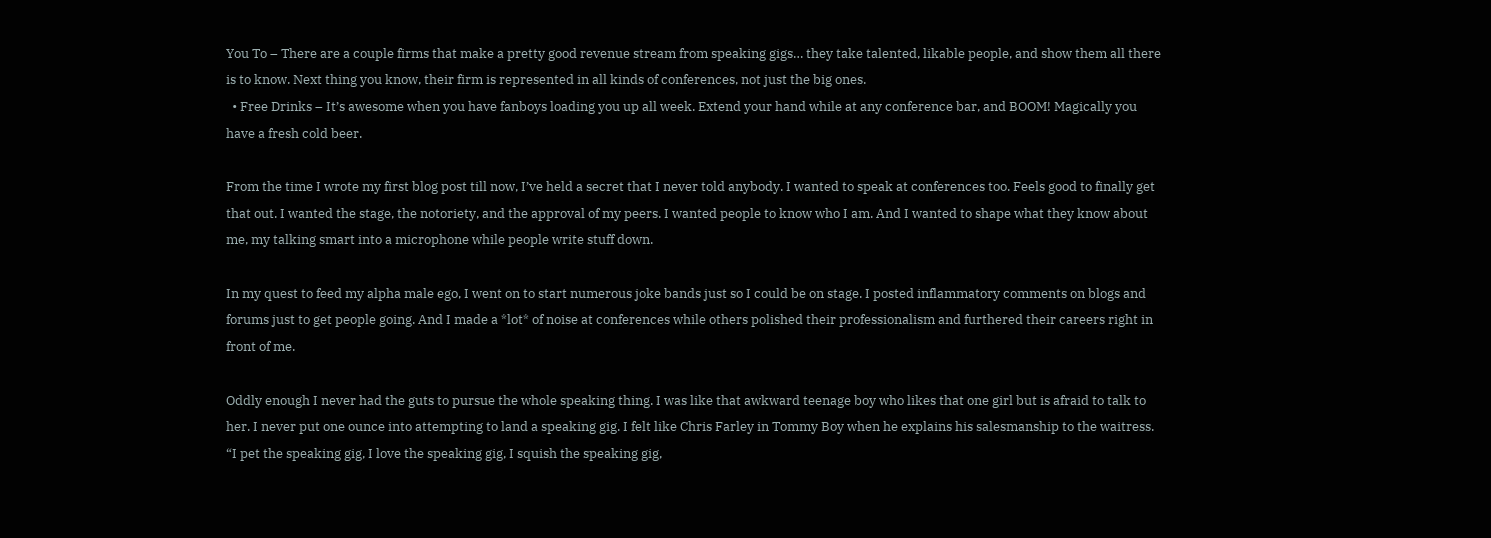You To – There are a couple firms that make a pretty good revenue stream from speaking gigs… they take talented, likable people, and show them all there is to know. Next thing you know, their firm is represented in all kinds of conferences, not just the big ones.
  • Free Drinks – It’s awesome when you have fanboys loading you up all week. Extend your hand while at any conference bar, and BOOM! Magically you have a fresh cold beer.

From the time I wrote my first blog post till now, I’ve held a secret that I never told anybody. I wanted to speak at conferences too. Feels good to finally get that out. I wanted the stage, the notoriety, and the approval of my peers. I wanted people to know who I am. And I wanted to shape what they know about me, my talking smart into a microphone while people write stuff down.

In my quest to feed my alpha male ego, I went on to start numerous joke bands just so I could be on stage. I posted inflammatory comments on blogs and forums just to get people going. And I made a *lot* of noise at conferences while others polished their professionalism and furthered their careers right in front of me.

Oddly enough I never had the guts to pursue the whole speaking thing. I was like that awkward teenage boy who likes that one girl but is afraid to talk to her. I never put one ounce into attempting to land a speaking gig. I felt like Chris Farley in Tommy Boy when he explains his salesmanship to the waitress. “I pet the speaking gig, I love the speaking gig, I squish the speaking gig,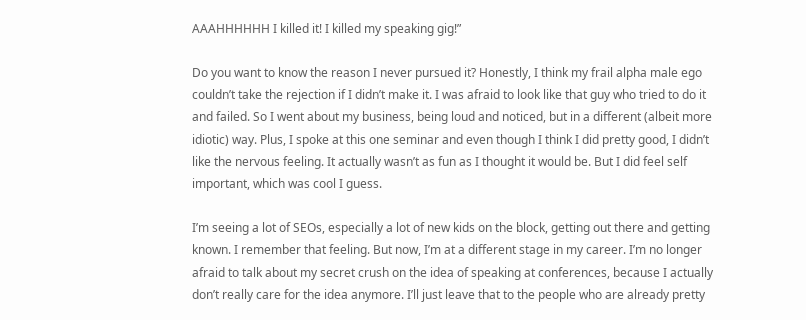AAAHHHHHH I killed it! I killed my speaking gig!”

Do you want to know the reason I never pursued it? Honestly, I think my frail alpha male ego couldn’t take the rejection if I didn’t make it. I was afraid to look like that guy who tried to do it and failed. So I went about my business, being loud and noticed, but in a different (albeit more idiotic) way. Plus, I spoke at this one seminar and even though I think I did pretty good, I didn’t like the nervous feeling. It actually wasn’t as fun as I thought it would be. But I did feel self important, which was cool I guess.

I’m seeing a lot of SEOs, especially a lot of new kids on the block, getting out there and getting known. I remember that feeling. But now, I’m at a different stage in my career. I’m no longer afraid to talk about my secret crush on the idea of speaking at conferences, because I actually don’t really care for the idea anymore. I’ll just leave that to the people who are already pretty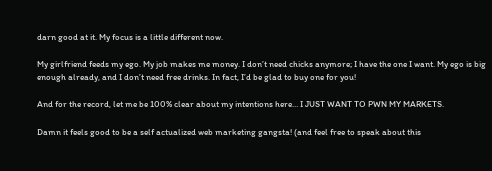darn good at it. My focus is a little different now.

My girlfriend feeds my ego. My job makes me money. I don’t need chicks anymore; I have the one I want. My ego is big enough already, and I don’t need free drinks. In fact, I’d be glad to buy one for you!

And for the record, let me be 100% clear about my intentions here… I JUST WANT TO PWN MY MARKETS.

Damn it feels good to be a self actualized web marketing gangsta! (and feel free to speak about this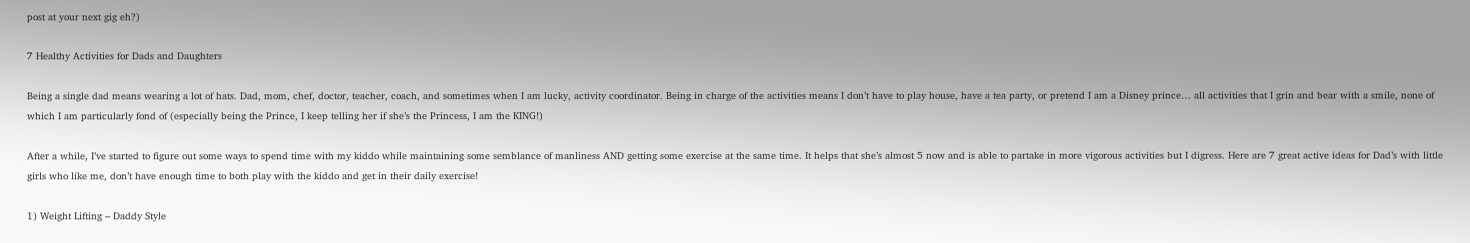post at your next gig eh?)

7 Healthy Activities for Dads and Daughters

Being a single dad means wearing a lot of hats. Dad, mom, chef, doctor, teacher, coach, and sometimes when I am lucky, activity coordinator. Being in charge of the activities means I don’t have to play house, have a tea party, or pretend I am a Disney prince… all activities that I grin and bear with a smile, none of which I am particularly fond of (especially being the Prince, I keep telling her if she’s the Princess, I am the KING!)

After a while, I’ve started to figure out some ways to spend time with my kiddo while maintaining some semblance of manliness AND getting some exercise at the same time. It helps that she’s almost 5 now and is able to partake in more vigorous activities but I digress. Here are 7 great active ideas for Dad’s with little girls who like me, don’t have enough time to both play with the kiddo and get in their daily exercise!

1) Weight Lifting – Daddy Style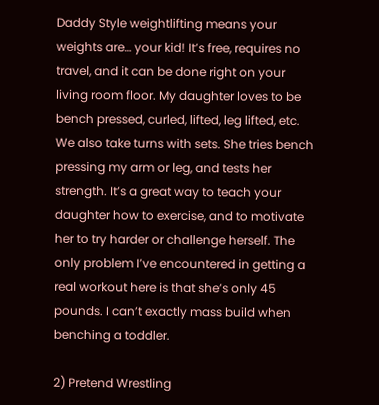Daddy Style weightlifting means your weights are… your kid! It’s free, requires no travel, and it can be done right on your living room floor. My daughter loves to be bench pressed, curled, lifted, leg lifted, etc. We also take turns with sets. She tries bench pressing my arm or leg, and tests her strength. It’s a great way to teach your daughter how to exercise, and to motivate her to try harder or challenge herself. The only problem I’ve encountered in getting a real workout here is that she’s only 45 pounds. I can’t exactly mass build when benching a toddler.

2) Pretend Wrestling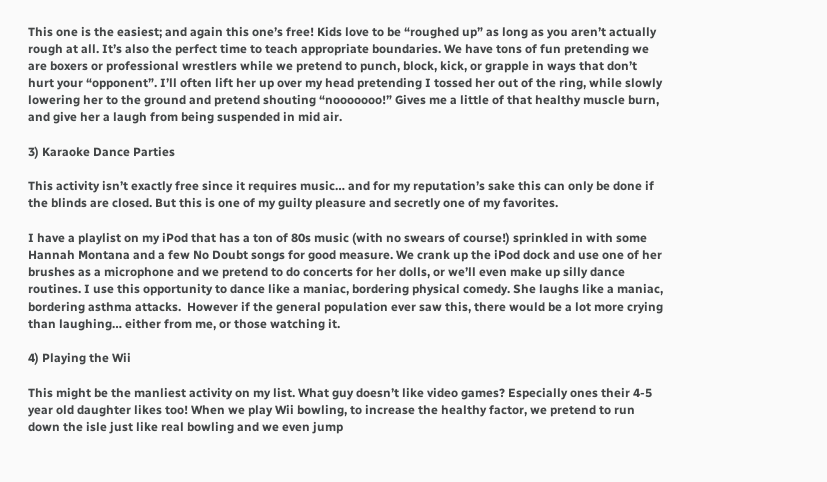This one is the easiest; and again this one’s free! Kids love to be “roughed up” as long as you aren’t actually rough at all. It’s also the perfect time to teach appropriate boundaries. We have tons of fun pretending we are boxers or professional wrestlers while we pretend to punch, block, kick, or grapple in ways that don’t hurt your “opponent”. I’ll often lift her up over my head pretending I tossed her out of the ring, while slowly lowering her to the ground and pretend shouting “nooooooo!” Gives me a little of that healthy muscle burn, and give her a laugh from being suspended in mid air.

3) Karaoke Dance Parties

This activity isn’t exactly free since it requires music… and for my reputation’s sake this can only be done if the blinds are closed. But this is one of my guilty pleasure and secretly one of my favorites.

I have a playlist on my iPod that has a ton of 80s music (with no swears of course!) sprinkled in with some Hannah Montana and a few No Doubt songs for good measure. We crank up the iPod dock and use one of her brushes as a microphone and we pretend to do concerts for her dolls, or we’ll even make up silly dance routines. I use this opportunity to dance like a maniac, bordering physical comedy. She laughs like a maniac, bordering asthma attacks.  However if the general population ever saw this, there would be a lot more crying than laughing… either from me, or those watching it.

4) Playing the Wii

This might be the manliest activity on my list. What guy doesn’t like video games? Especially ones their 4-5 year old daughter likes too! When we play Wii bowling, to increase the healthy factor, we pretend to run down the isle just like real bowling and we even jump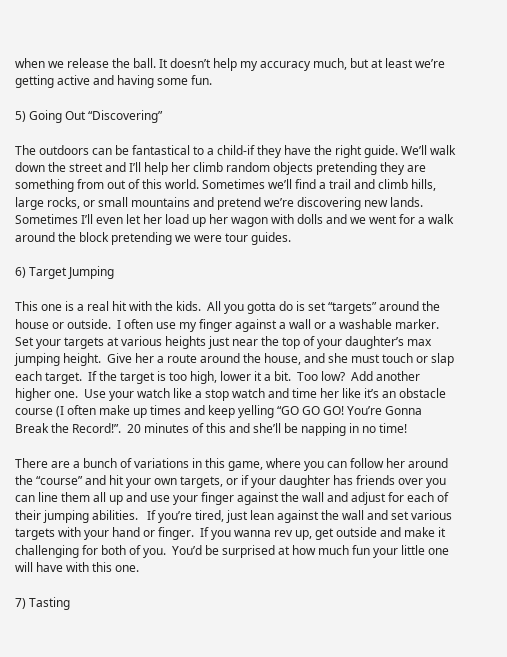when we release the ball. It doesn’t help my accuracy much, but at least we’re getting active and having some fun.

5) Going Out “Discovering”

The outdoors can be fantastical to a child-if they have the right guide. We’ll walk down the street and I’ll help her climb random objects pretending they are something from out of this world. Sometimes we’ll find a trail and climb hills, large rocks, or small mountains and pretend we’re discovering new lands.  Sometimes I’ll even let her load up her wagon with dolls and we went for a walk around the block pretending we were tour guides.

6) Target Jumping

This one is a real hit with the kids.  All you gotta do is set “targets” around the house or outside.  I often use my finger against a wall or a washable marker.  Set your targets at various heights just near the top of your daughter’s max jumping height.  Give her a route around the house, and she must touch or slap each target.  If the target is too high, lower it a bit.  Too low?  Add another higher one.  Use your watch like a stop watch and time her like it’s an obstacle course (I often make up times and keep yelling “GO GO GO! You’re Gonna Break the Record!”.  20 minutes of this and she’ll be napping in no time!

There are a bunch of variations in this game, where you can follow her around the “course” and hit your own targets, or if your daughter has friends over you can line them all up and use your finger against the wall and adjust for each of their jumping abilities.   If you’re tired, just lean against the wall and set various targets with your hand or finger.  If you wanna rev up, get outside and make it challenging for both of you.  You’d be surprised at how much fun your little one will have with this one.

7) Tasting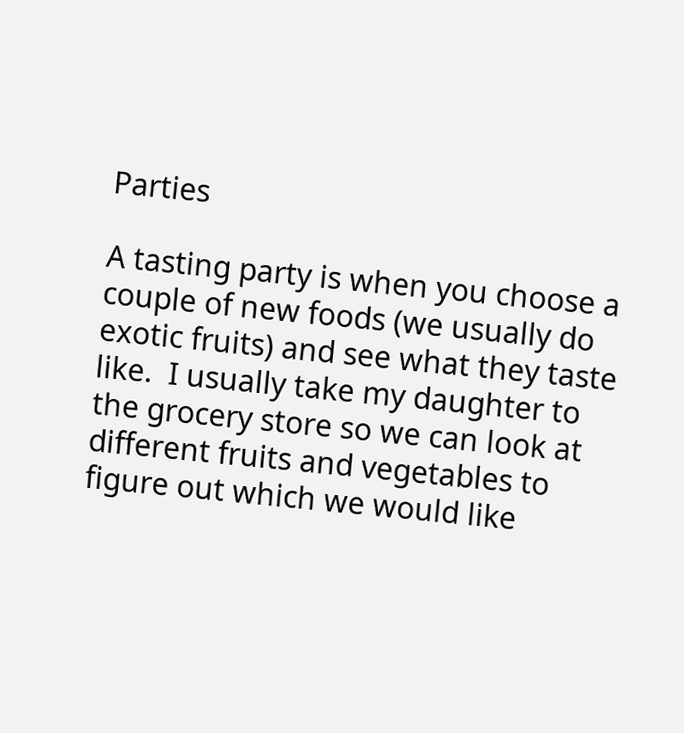Parties

A tasting party is when you choose a couple of new foods (we usually do exotic fruits) and see what they taste like.  I usually take my daughter to the grocery store so we can look at different fruits and vegetables to figure out which we would like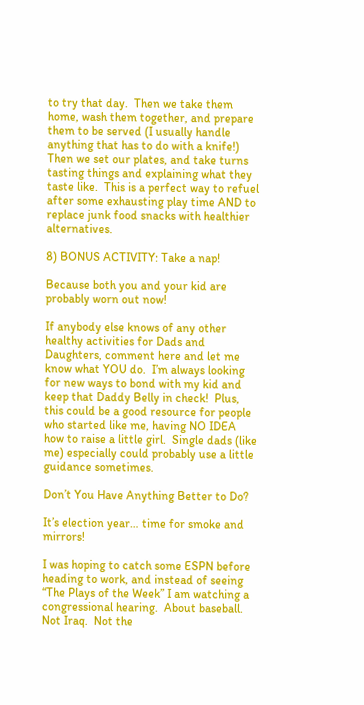to try that day.  Then we take them home, wash them together, and prepare them to be served (I usually handle anything that has to do with a knife!)  Then we set our plates, and take turns tasting things and explaining what they taste like.  This is a perfect way to refuel after some exhausting play time AND to replace junk food snacks with healthier alternatives.

8) BONUS ACTIVITY: Take a nap!

Because both you and your kid are probably worn out now!

If anybody else knows of any other healthy activities for Dads and Daughters, comment here and let me know what YOU do.  I’m always looking for new ways to bond with my kid and keep that Daddy Belly in check!  Plus, this could be a good resource for people who started like me, having NO IDEA how to raise a little girl.  Single dads (like me) especially could probably use a little guidance sometimes.

Don’t You Have Anything Better to Do?

It’s election year… time for smoke and mirrors!

I was hoping to catch some ESPN before heading to work, and instead of seeing “The Plays of the Week” I am watching a congressional hearing.  About baseball.  Not Iraq.  Not the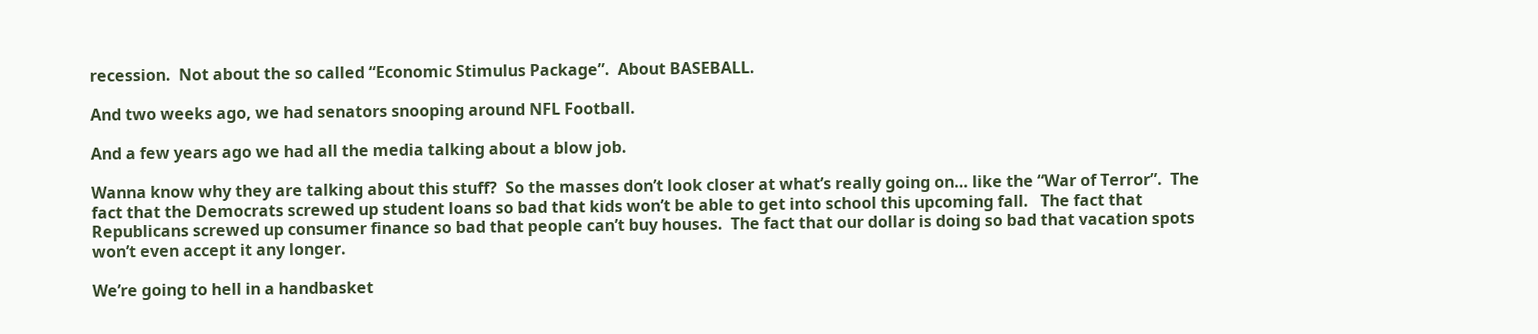recession.  Not about the so called “Economic Stimulus Package”.  About BASEBALL.

And two weeks ago, we had senators snooping around NFL Football.

And a few years ago we had all the media talking about a blow job.

Wanna know why they are talking about this stuff?  So the masses don’t look closer at what’s really going on… like the “War of Terror”.  The fact that the Democrats screwed up student loans so bad that kids won’t be able to get into school this upcoming fall.   The fact that Republicans screwed up consumer finance so bad that people can’t buy houses.  The fact that our dollar is doing so bad that vacation spots won’t even accept it any longer.

We’re going to hell in a handbasket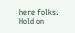here folks.  Hold on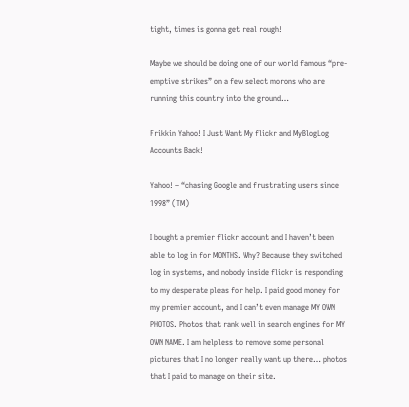tight, times is gonna get real rough!

Maybe we should be doing one of our world famous “pre-emptive strikes” on a few select morons who are running this country into the ground…

Frikkin Yahoo! I Just Want My flickr and MyBlogLog Accounts Back!

Yahoo! – “chasing Google and frustrating users since 1998” (TM)

I bought a premier flickr account and I haven’t been able to log in for MONTHS. Why? Because they switched log in systems, and nobody inside flickr is responding to my desperate pleas for help. I paid good money for my premier account, and I can’t even manage MY OWN PHOTOS. Photos that rank well in search engines for MY OWN NAME. I am helpless to remove some personal pictures that I no longer really want up there… photos that I paid to manage on their site.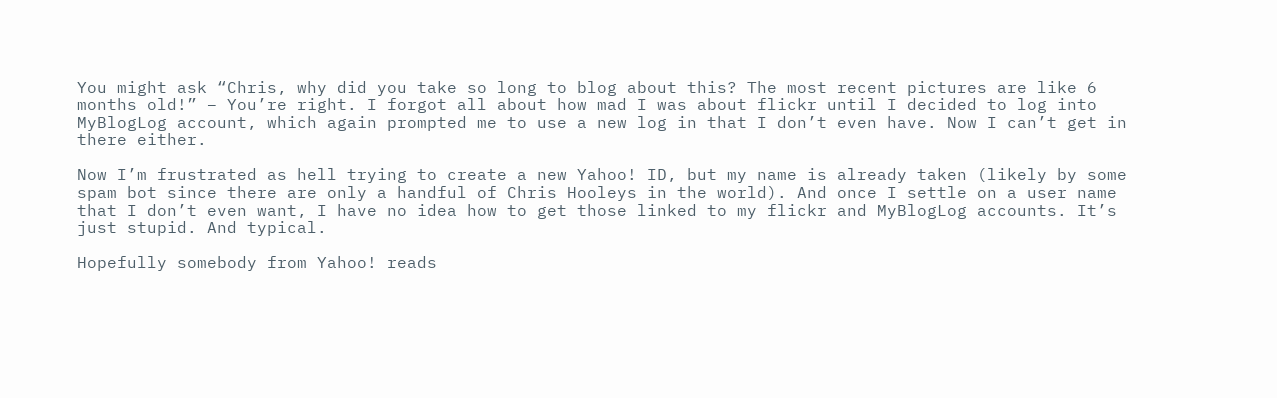You might ask “Chris, why did you take so long to blog about this? The most recent pictures are like 6 months old!” – You’re right. I forgot all about how mad I was about flickr until I decided to log into MyBlogLog account, which again prompted me to use a new log in that I don’t even have. Now I can’t get in there either.

Now I’m frustrated as hell trying to create a new Yahoo! ID, but my name is already taken (likely by some spam bot since there are only a handful of Chris Hooleys in the world). And once I settle on a user name that I don’t even want, I have no idea how to get those linked to my flickr and MyBlogLog accounts. It’s just stupid. And typical.

Hopefully somebody from Yahoo! reads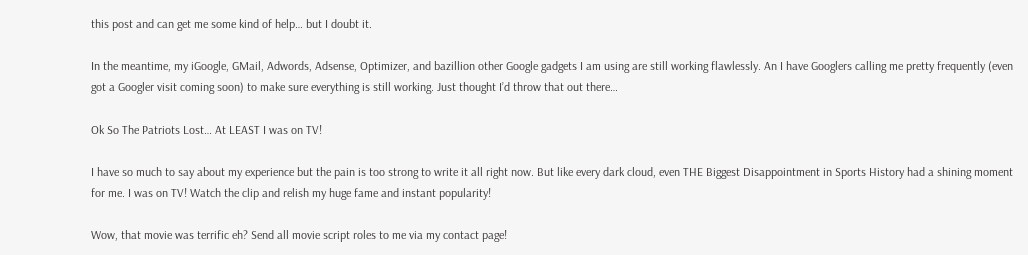this post and can get me some kind of help… but I doubt it.

In the meantime, my iGoogle, GMail, Adwords, Adsense, Optimizer, and bazillion other Google gadgets I am using are still working flawlessly. An I have Googlers calling me pretty frequently (even got a Googler visit coming soon) to make sure everything is still working. Just thought I’d throw that out there…

Ok So The Patriots Lost… At LEAST I was on TV!

I have so much to say about my experience but the pain is too strong to write it all right now. But like every dark cloud, even THE Biggest Disappointment in Sports History had a shining moment for me. I was on TV! Watch the clip and relish my huge fame and instant popularity!

Wow, that movie was terrific eh? Send all movie script roles to me via my contact page!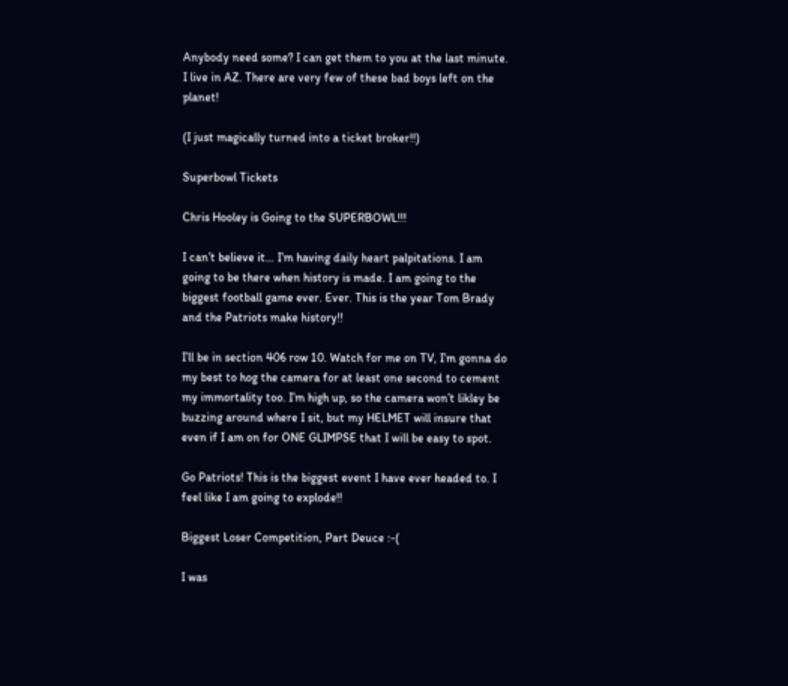Anybody need some? I can get them to you at the last minute. I live in AZ. There are very few of these bad boys left on the planet!

(I just magically turned into a ticket broker!!)

Superbowl Tickets

Chris Hooley is Going to the SUPERBOWL!!!

I can’t believe it… I’m having daily heart palpitations. I am going to be there when history is made. I am going to the biggest football game ever. Ever. This is the year Tom Brady and the Patriots make history!!

I’ll be in section 406 row 10. Watch for me on TV, I’m gonna do my best to hog the camera for at least one second to cement my immortality too. I’m high up, so the camera won’t likley be buzzing around where I sit, but my HELMET will insure that even if I am on for ONE GLIMPSE that I will be easy to spot.

Go Patriots! This is the biggest event I have ever headed to. I feel like I am going to explode!!

Biggest Loser Competition, Part Deuce :-(

I was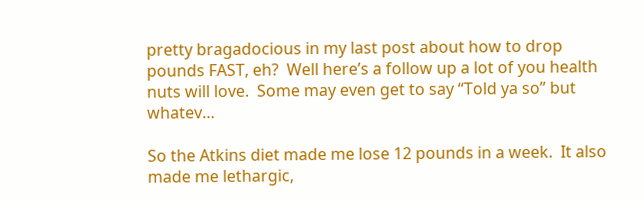pretty bragadocious in my last post about how to drop pounds FAST, eh?  Well here’s a follow up a lot of you health nuts will love.  Some may even get to say “Told ya so” but whatev…

So the Atkins diet made me lose 12 pounds in a week.  It also made me lethargic,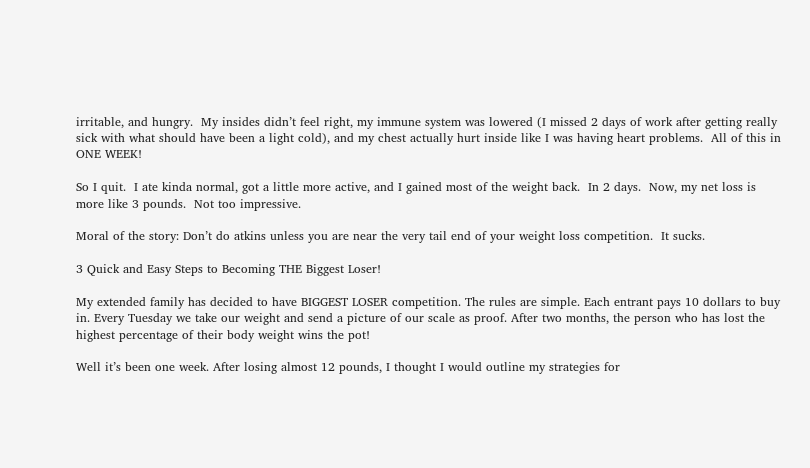irritable, and hungry.  My insides didn’t feel right, my immune system was lowered (I missed 2 days of work after getting really sick with what should have been a light cold), and my chest actually hurt inside like I was having heart problems.  All of this in ONE WEEK!

So I quit.  I ate kinda normal, got a little more active, and I gained most of the weight back.  In 2 days.  Now, my net loss is more like 3 pounds.  Not too impressive.

Moral of the story: Don’t do atkins unless you are near the very tail end of your weight loss competition.  It sucks.

3 Quick and Easy Steps to Becoming THE Biggest Loser!

My extended family has decided to have BIGGEST LOSER competition. The rules are simple. Each entrant pays 10 dollars to buy in. Every Tuesday we take our weight and send a picture of our scale as proof. After two months, the person who has lost the highest percentage of their body weight wins the pot!

Well it’s been one week. After losing almost 12 pounds, I thought I would outline my strategies for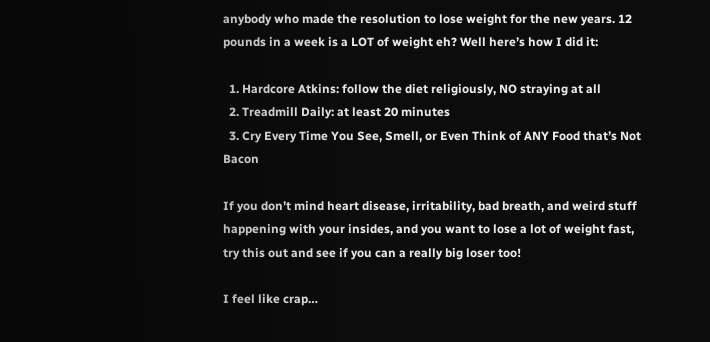anybody who made the resolution to lose weight for the new years. 12 pounds in a week is a LOT of weight eh? Well here’s how I did it:

  1. Hardcore Atkins: follow the diet religiously, NO straying at all
  2. Treadmill Daily: at least 20 minutes
  3. Cry Every Time You See, Smell, or Even Think of ANY Food that’s Not Bacon

If you don’t mind heart disease, irritability, bad breath, and weird stuff happening with your insides, and you want to lose a lot of weight fast, try this out and see if you can a really big loser too!

I feel like crap…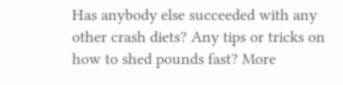Has anybody else succeeded with any other crash diets? Any tips or tricks on how to shed pounds fast? More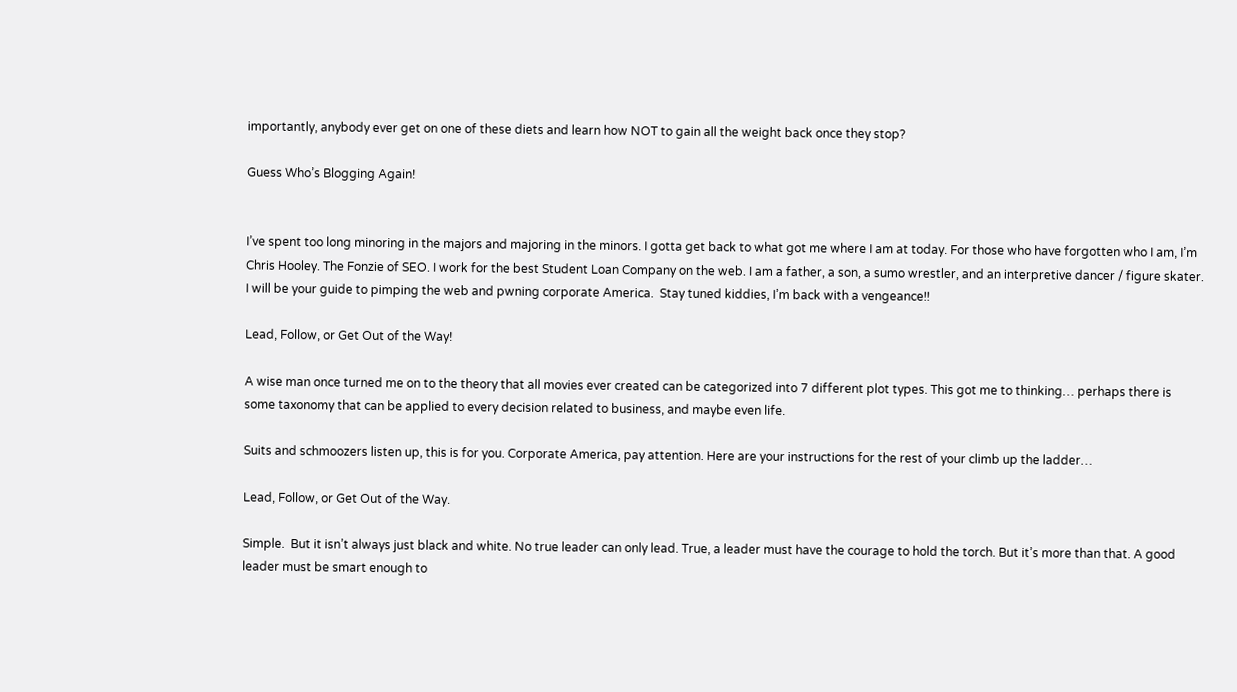importantly, anybody ever get on one of these diets and learn how NOT to gain all the weight back once they stop?

Guess Who’s Blogging Again!


I’ve spent too long minoring in the majors and majoring in the minors. I gotta get back to what got me where I am at today. For those who have forgotten who I am, I’m Chris Hooley. The Fonzie of SEO. I work for the best Student Loan Company on the web. I am a father, a son, a sumo wrestler, and an interpretive dancer / figure skater.  I will be your guide to pimping the web and pwning corporate America.  Stay tuned kiddies, I’m back with a vengeance!!

Lead, Follow, or Get Out of the Way!

A wise man once turned me on to the theory that all movies ever created can be categorized into 7 different plot types. This got me to thinking… perhaps there is some taxonomy that can be applied to every decision related to business, and maybe even life.

Suits and schmoozers listen up, this is for you. Corporate America, pay attention. Here are your instructions for the rest of your climb up the ladder…

Lead, Follow, or Get Out of the Way.

Simple.  But it isn’t always just black and white. No true leader can only lead. True, a leader must have the courage to hold the torch. But it’s more than that. A good leader must be smart enough to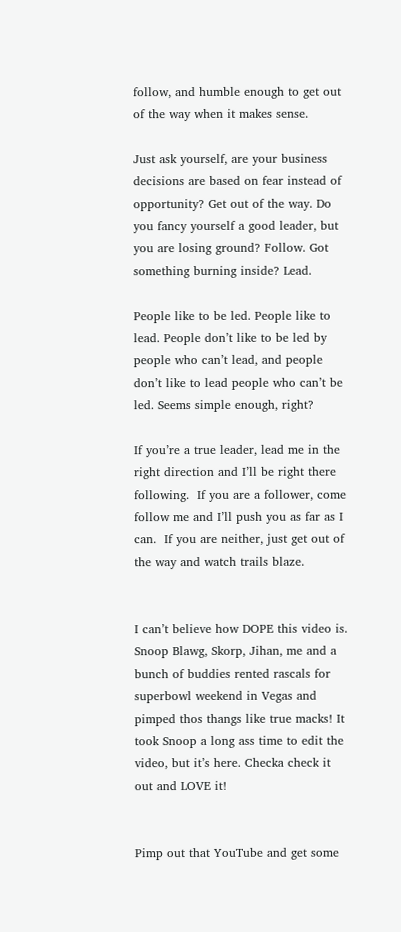follow, and humble enough to get out of the way when it makes sense.

Just ask yourself, are your business decisions are based on fear instead of opportunity? Get out of the way. Do you fancy yourself a good leader, but you are losing ground? Follow. Got something burning inside? Lead.

People like to be led. People like to lead. People don’t like to be led by people who can’t lead, and people don’t like to lead people who can’t be led. Seems simple enough, right?

If you’re a true leader, lead me in the right direction and I’ll be right there following.  If you are a follower, come follow me and I’ll push you as far as I can.  If you are neither, just get out of the way and watch trails blaze.


I can’t believe how DOPE this video is. Snoop Blawg, Skorp, Jihan, me and a bunch of buddies rented rascals for superbowl weekend in Vegas and pimped thos thangs like true macks! It took Snoop a long ass time to edit the video, but it’s here. Checka check it out and LOVE it!


Pimp out that YouTube and get some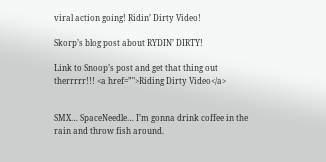viral action going! Ridin’ Dirty Video!

Skorp’s blog post about RYDIN’ DIRTY!

Link to Snoop’s post and get that thing out therrrrr!!! <a href=”″>Riding Dirty Video</a>


SMX… SpaceNeedle… I’m gonna drink coffee in the rain and throw fish around.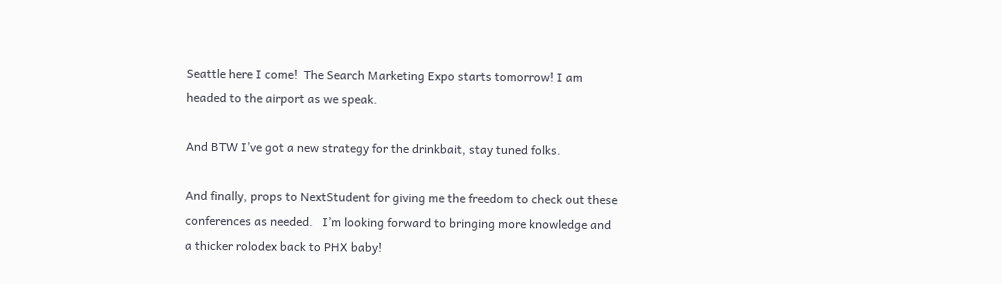Seattle here I come!  The Search Marketing Expo starts tomorrow! I am headed to the airport as we speak.

And BTW I’ve got a new strategy for the drinkbait, stay tuned folks.

And finally, props to NextStudent for giving me the freedom to check out these conferences as needed.   I’m looking forward to bringing more knowledge and a thicker rolodex back to PHX baby!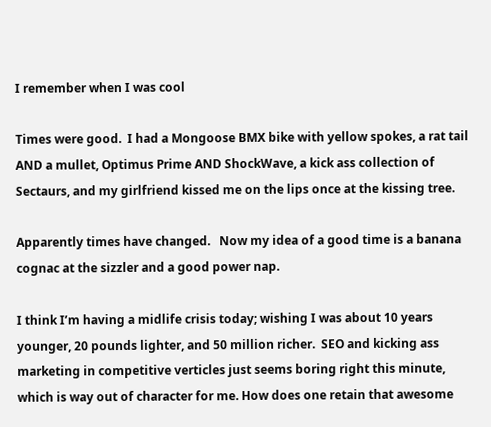I remember when I was cool

Times were good.  I had a Mongoose BMX bike with yellow spokes, a rat tail AND a mullet, Optimus Prime AND ShockWave, a kick ass collection of Sectaurs, and my girlfriend kissed me on the lips once at the kissing tree.

Apparently times have changed.   Now my idea of a good time is a banana cognac at the sizzler and a good power nap.

I think I’m having a midlife crisis today; wishing I was about 10 years younger, 20 pounds lighter, and 50 million richer.  SEO and kicking ass marketing in competitive verticles just seems boring right this minute, which is way out of character for me. How does one retain that awesome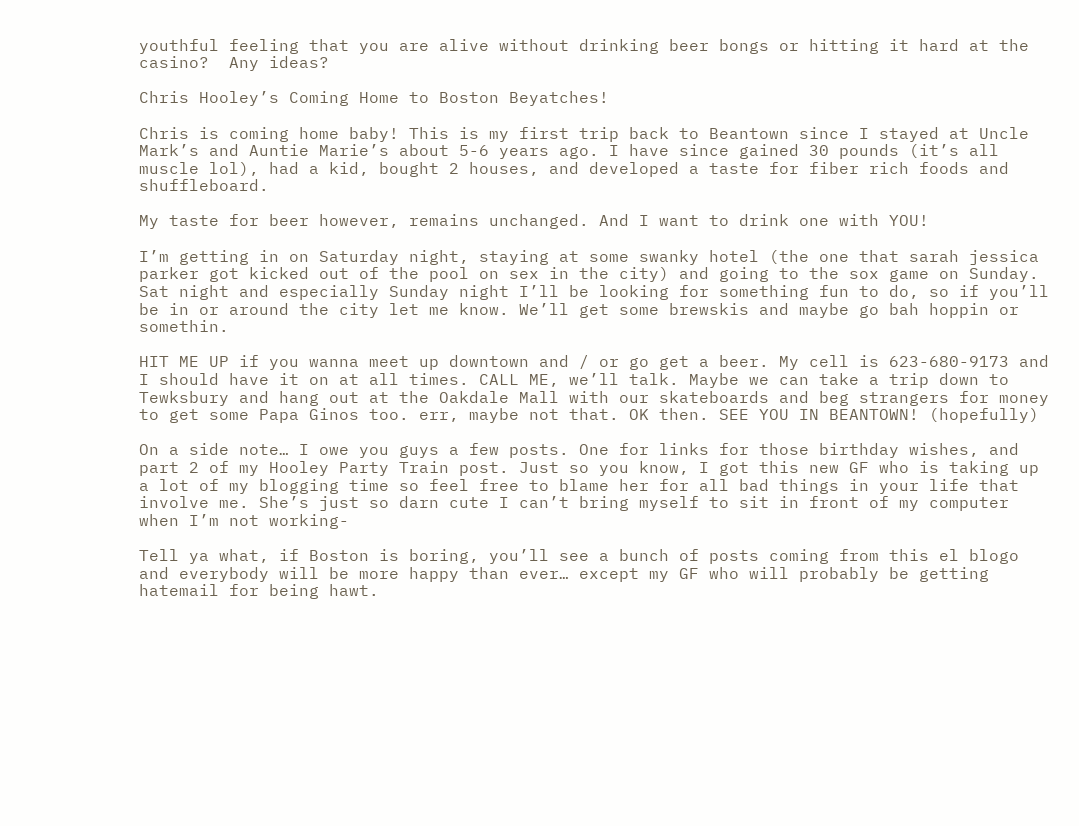youthful feeling that you are alive without drinking beer bongs or hitting it hard at the casino?  Any ideas?

Chris Hooley’s Coming Home to Boston Beyatches!

Chris is coming home baby! This is my first trip back to Beantown since I stayed at Uncle Mark’s and Auntie Marie’s about 5-6 years ago. I have since gained 30 pounds (it’s all muscle lol), had a kid, bought 2 houses, and developed a taste for fiber rich foods and shuffleboard.

My taste for beer however, remains unchanged. And I want to drink one with YOU!

I’m getting in on Saturday night, staying at some swanky hotel (the one that sarah jessica parker got kicked out of the pool on sex in the city) and going to the sox game on Sunday. Sat night and especially Sunday night I’ll be looking for something fun to do, so if you’ll be in or around the city let me know. We’ll get some brewskis and maybe go bah hoppin or somethin.

HIT ME UP if you wanna meet up downtown and / or go get a beer. My cell is 623-680-9173 and I should have it on at all times. CALL ME, we’ll talk. Maybe we can take a trip down to Tewksbury and hang out at the Oakdale Mall with our skateboards and beg strangers for money to get some Papa Ginos too. err, maybe not that. OK then. SEE YOU IN BEANTOWN! (hopefully)

On a side note… I owe you guys a few posts. One for links for those birthday wishes, and part 2 of my Hooley Party Train post. Just so you know, I got this new GF who is taking up a lot of my blogging time so feel free to blame her for all bad things in your life that involve me. She’s just so darn cute I can’t bring myself to sit in front of my computer when I’m not working-

Tell ya what, if Boston is boring, you’ll see a bunch of posts coming from this el blogo and everybody will be more happy than ever… except my GF who will probably be getting hatemail for being hawt.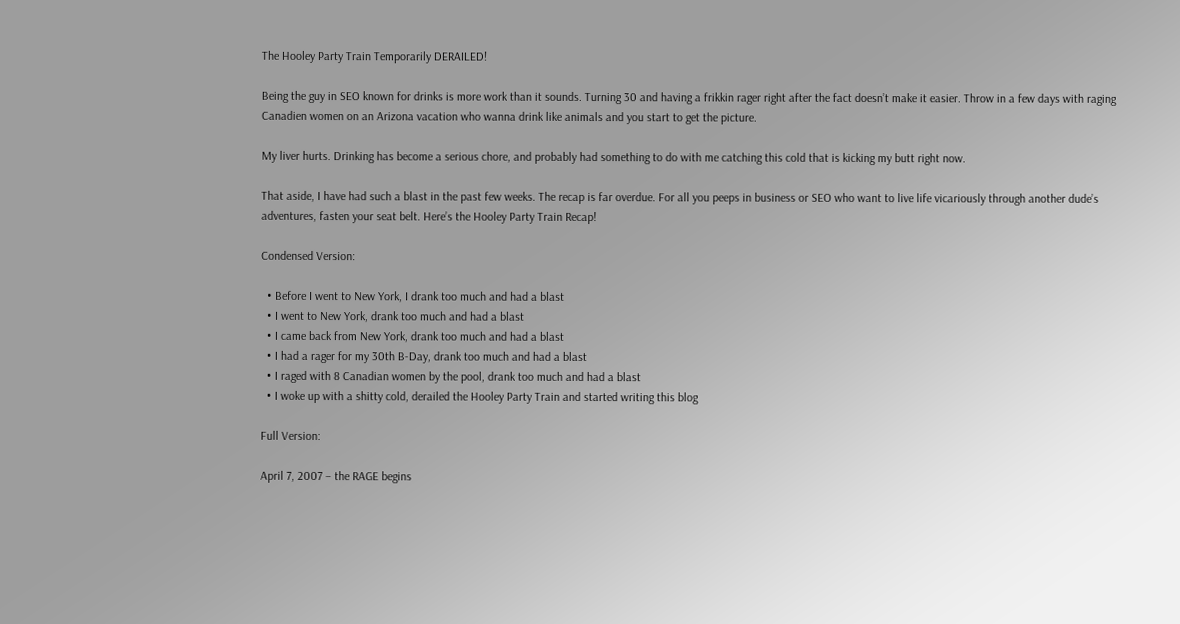The Hooley Party Train Temporarily DERAILED!

Being the guy in SEO known for drinks is more work than it sounds. Turning 30 and having a frikkin rager right after the fact doesn’t make it easier. Throw in a few days with raging Canadien women on an Arizona vacation who wanna drink like animals and you start to get the picture.

My liver hurts. Drinking has become a serious chore, and probably had something to do with me catching this cold that is kicking my butt right now.

That aside, I have had such a blast in the past few weeks. The recap is far overdue. For all you peeps in business or SEO who want to live life vicariously through another dude’s adventures, fasten your seat belt. Here’s the Hooley Party Train Recap!

Condensed Version:

  • Before I went to New York, I drank too much and had a blast
  • I went to New York, drank too much and had a blast
  • I came back from New York, drank too much and had a blast
  • I had a rager for my 30th B-Day, drank too much and had a blast
  • I raged with 8 Canadian women by the pool, drank too much and had a blast
  • I woke up with a shitty cold, derailed the Hooley Party Train and started writing this blog

Full Version:

April 7, 2007 – the RAGE begins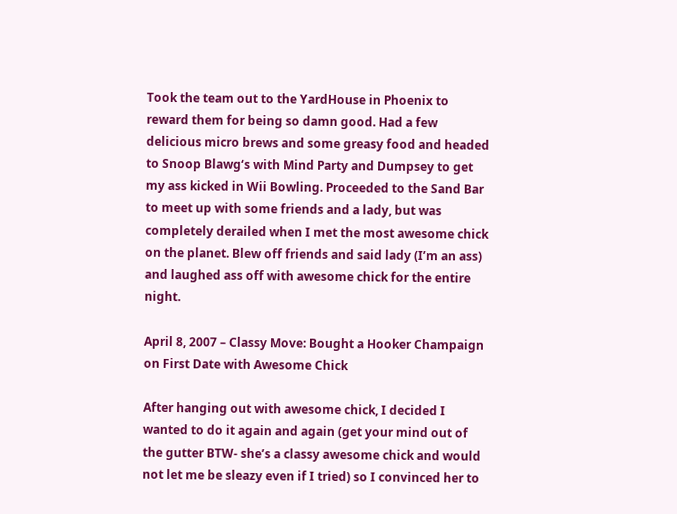Took the team out to the YardHouse in Phoenix to reward them for being so damn good. Had a few delicious micro brews and some greasy food and headed to Snoop Blawg‘s with Mind Party and Dumpsey to get my ass kicked in Wii Bowling. Proceeded to the Sand Bar to meet up with some friends and a lady, but was completely derailed when I met the most awesome chick on the planet. Blew off friends and said lady (I’m an ass) and laughed ass off with awesome chick for the entire night.

April 8, 2007 – Classy Move: Bought a Hooker Champaign on First Date with Awesome Chick

After hanging out with awesome chick, I decided I wanted to do it again and again (get your mind out of the gutter BTW- she’s a classy awesome chick and would not let me be sleazy even if I tried) so I convinced her to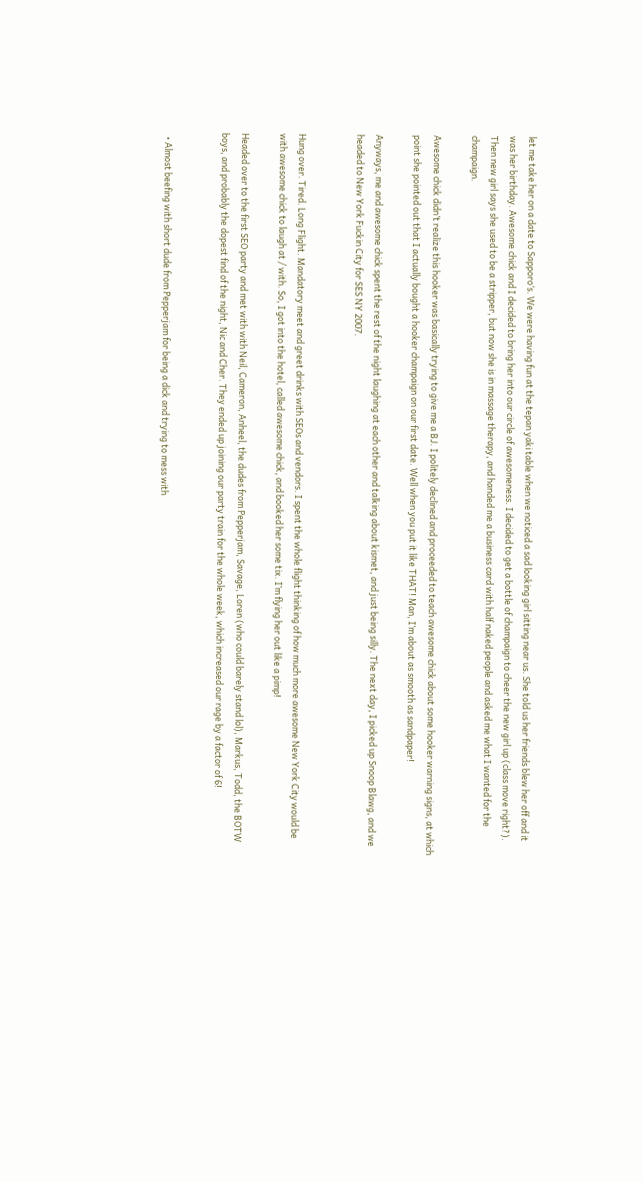let me take her on a date to Sapporo‘s. We were having fun at the tepan yaki table when we noticed a sad looking girl sitting near us. She told us her friends blew her off and it was her birthday. Awesome chick and I decided to bring her into our circle of awesomeness. I decided to get a bottle of champaign to cheer the new girl up (class move right?). Then new girl says she used to be a stripper, but now she is in massage therapy, and handed me a business card with half naked people and asked me what I wanted for the champaign.

Awesome chick didn’t realize this hooker was basically trying to give me a BJ. I politely declined and proceeded to teach awesome chick about some hooker warning signs, at which point she pointed out that I actually bought a hooker champaign on our first date. Well when you put it like THAT! Man, I’m about as smooth as sandpaper!

Anyways, me and awesome chick spent the rest of the night laughing at each other and talking about kismet, and just being silly. The next day, I picked up Snoop Blawg, and we headed to New York Fuckin City for SES NY 2007.


Hung over. Tired. Long Flight. Mandatory meet and greet drinks with SEOs and vendors. I spent the whole flight thinking of how much more awesome New York City would be with awesome chick to laugh at / with. So, I got into the hotel, called awesome chick, and booked her some tix. I’m flying her out like a pimp!

Headed over to the first SEO party and met with with Neil, Cameron, Anheel, the dudes from Pepperjam, Savage, Loren (who could barely stand lol), Markus, Todd, the BOTW boys, and probably the dopest find of the night, Nic and Cher. They ended up joining our party train for the whole week, which increased our rage by a factor of 6!


  • Almost beefing with short dude from Pepperjam for being a dick and trying to mess with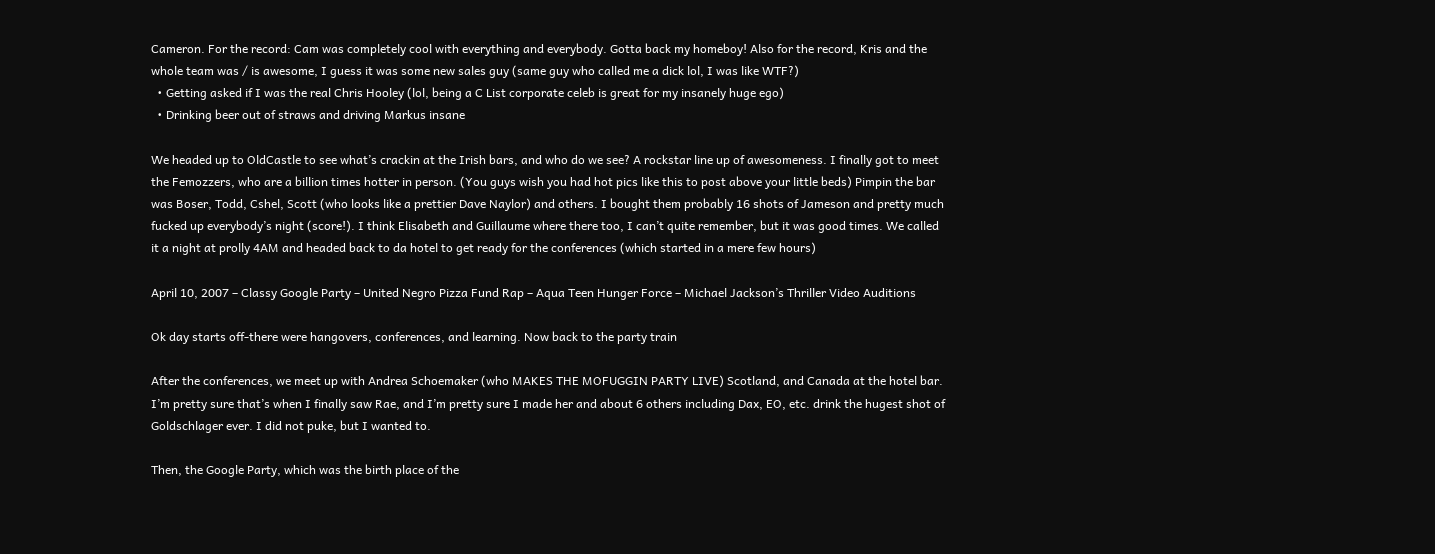Cameron. For the record: Cam was completely cool with everything and everybody. Gotta back my homeboy! Also for the record, Kris and the whole team was / is awesome, I guess it was some new sales guy (same guy who called me a dick lol, I was like WTF?)
  • Getting asked if I was the real Chris Hooley (lol, being a C List corporate celeb is great for my insanely huge ego)
  • Drinking beer out of straws and driving Markus insane

We headed up to OldCastle to see what’s crackin at the Irish bars, and who do we see? A rockstar line up of awesomeness. I finally got to meet the Femozzers, who are a billion times hotter in person. (You guys wish you had hot pics like this to post above your little beds) Pimpin the bar was Boser, Todd, Cshel, Scott (who looks like a prettier Dave Naylor) and others. I bought them probably 16 shots of Jameson and pretty much fucked up everybody’s night (score!). I think Elisabeth and Guillaume where there too, I can’t quite remember, but it was good times. We called it a night at prolly 4AM and headed back to da hotel to get ready for the conferences (which started in a mere few hours)

April 10, 2007 – Classy Google Party – United Negro Pizza Fund Rap – Aqua Teen Hunger Force – Michael Jackson’s Thriller Video Auditions

Ok day starts off-there were hangovers, conferences, and learning. Now back to the party train

After the conferences, we meet up with Andrea Schoemaker (who MAKES THE MOFUGGIN PARTY LIVE) Scotland, and Canada at the hotel bar. I’m pretty sure that’s when I finally saw Rae, and I’m pretty sure I made her and about 6 others including Dax, EO, etc. drink the hugest shot of Goldschlager ever. I did not puke, but I wanted to.

Then, the Google Party, which was the birth place of the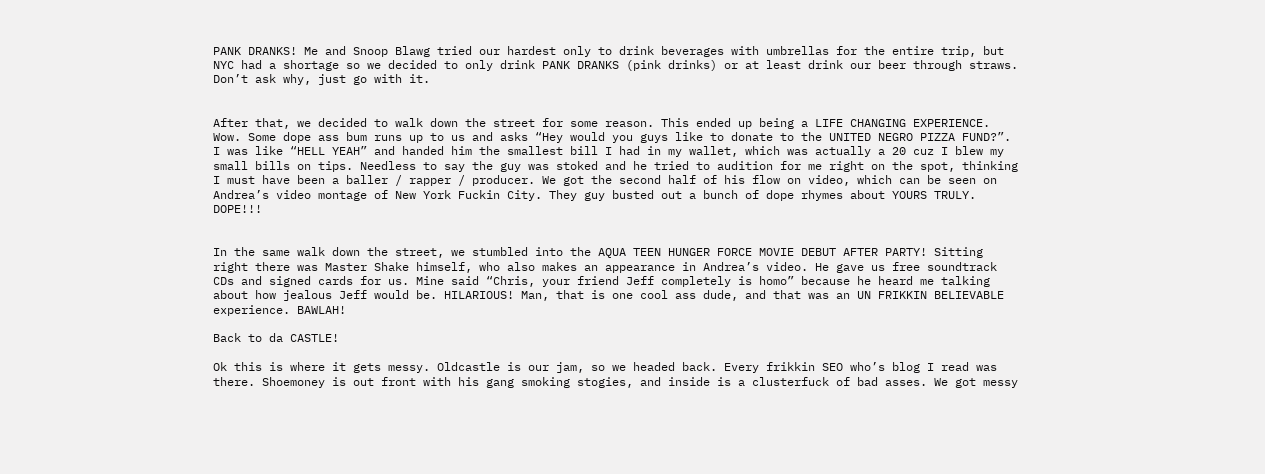PANK DRANKS! Me and Snoop Blawg tried our hardest only to drink beverages with umbrellas for the entire trip, but NYC had a shortage so we decided to only drink PANK DRANKS (pink drinks) or at least drink our beer through straws. Don’t ask why, just go with it.


After that, we decided to walk down the street for some reason. This ended up being a LIFE CHANGING EXPERIENCE. Wow. Some dope ass bum runs up to us and asks “Hey would you guys like to donate to the UNITED NEGRO PIZZA FUND?”. I was like “HELL YEAH” and handed him the smallest bill I had in my wallet, which was actually a 20 cuz I blew my small bills on tips. Needless to say the guy was stoked and he tried to audition for me right on the spot, thinking I must have been a baller / rapper / producer. We got the second half of his flow on video, which can be seen on Andrea’s video montage of New York Fuckin City. They guy busted out a bunch of dope rhymes about YOURS TRULY. DOPE!!!


In the same walk down the street, we stumbled into the AQUA TEEN HUNGER FORCE MOVIE DEBUT AFTER PARTY! Sitting right there was Master Shake himself, who also makes an appearance in Andrea’s video. He gave us free soundtrack CDs and signed cards for us. Mine said “Chris, your friend Jeff completely is homo” because he heard me talking about how jealous Jeff would be. HILARIOUS! Man, that is one cool ass dude, and that was an UN FRIKKIN BELIEVABLE experience. BAWLAH!

Back to da CASTLE!

Ok this is where it gets messy. Oldcastle is our jam, so we headed back. Every frikkin SEO who’s blog I read was there. Shoemoney is out front with his gang smoking stogies, and inside is a clusterfuck of bad asses. We got messy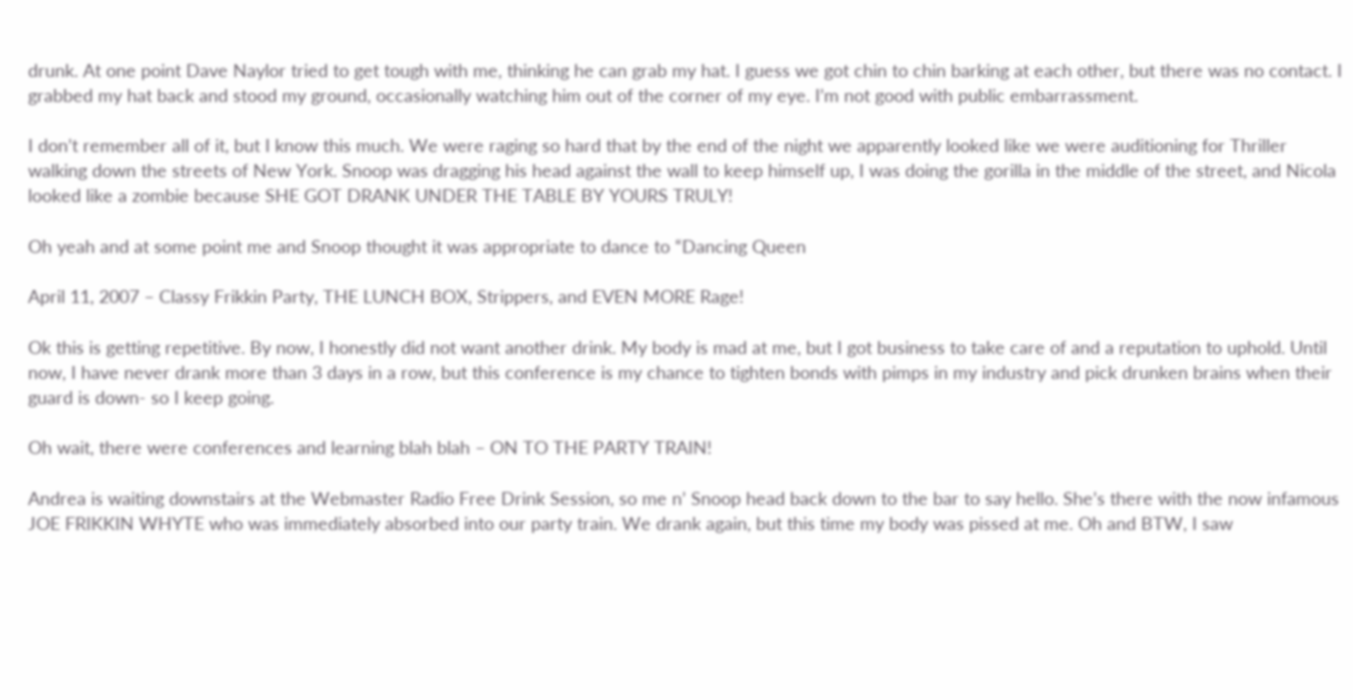drunk. At one point Dave Naylor tried to get tough with me, thinking he can grab my hat. I guess we got chin to chin barking at each other, but there was no contact. I grabbed my hat back and stood my ground, occasionally watching him out of the corner of my eye. I’m not good with public embarrassment.

I don’t remember all of it, but I know this much. We were raging so hard that by the end of the night we apparently looked like we were auditioning for Thriller walking down the streets of New York. Snoop was dragging his head against the wall to keep himself up, I was doing the gorilla in the middle of the street, and Nicola looked like a zombie because SHE GOT DRANK UNDER THE TABLE BY YOURS TRULY!

Oh yeah and at some point me and Snoop thought it was appropriate to dance to “Dancing Queen

April 11, 2007 – Classy Frikkin Party, THE LUNCH BOX, Strippers, and EVEN MORE Rage!

Ok this is getting repetitive. By now, I honestly did not want another drink. My body is mad at me, but I got business to take care of and a reputation to uphold. Until now, I have never drank more than 3 days in a row, but this conference is my chance to tighten bonds with pimps in my industry and pick drunken brains when their guard is down- so I keep going.

Oh wait, there were conferences and learning blah blah – ON TO THE PARTY TRAIN!

Andrea is waiting downstairs at the Webmaster Radio Free Drink Session, so me n’ Snoop head back down to the bar to say hello. She’s there with the now infamous JOE FRIKKIN WHYTE who was immediately absorbed into our party train. We drank again, but this time my body was pissed at me. Oh and BTW, I saw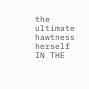the ultimate hawtness herself IN THE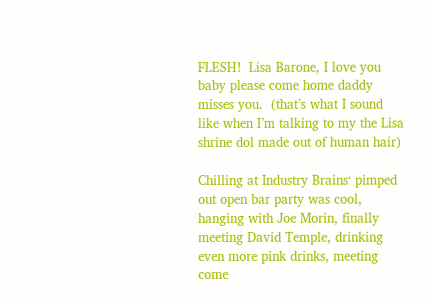FLESH!  Lisa Barone, I love you baby please come home daddy misses you.  (that’s what I sound like when I’m talking to my the Lisa shrine dol made out of human hair)

Chilling at Industry Brains‘ pimped out open bar party was cool, hanging with Joe Morin, finally meeting David Temple, drinking even more pink drinks, meeting come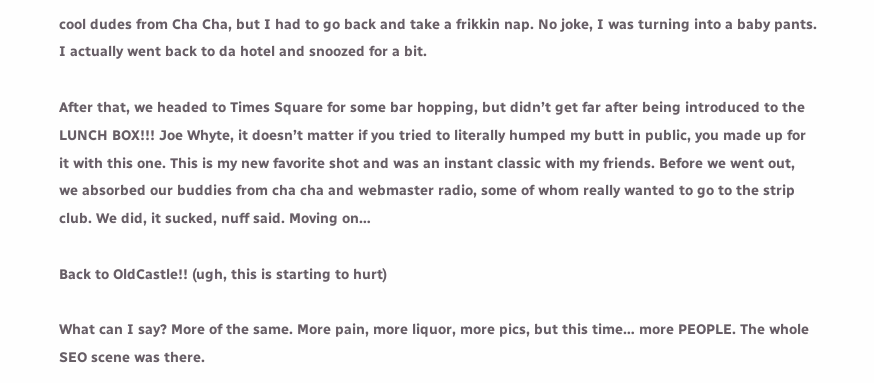cool dudes from Cha Cha, but I had to go back and take a frikkin nap. No joke, I was turning into a baby pants. I actually went back to da hotel and snoozed for a bit.

After that, we headed to Times Square for some bar hopping, but didn’t get far after being introduced to the LUNCH BOX!!! Joe Whyte, it doesn’t matter if you tried to literally humped my butt in public, you made up for it with this one. This is my new favorite shot and was an instant classic with my friends. Before we went out, we absorbed our buddies from cha cha and webmaster radio, some of whom really wanted to go to the strip club. We did, it sucked, nuff said. Moving on…

Back to OldCastle!! (ugh, this is starting to hurt)

What can I say? More of the same. More pain, more liquor, more pics, but this time… more PEOPLE. The whole SEO scene was there.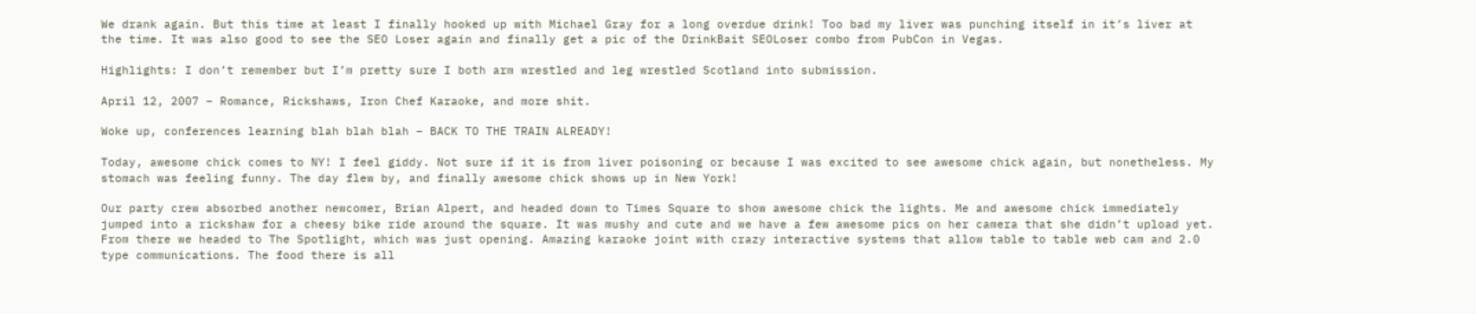We drank again. But this time at least I finally hooked up with Michael Gray for a long overdue drink! Too bad my liver was punching itself in it’s liver at the time. It was also good to see the SEO Loser again and finally get a pic of the DrinkBait SEOLoser combo from PubCon in Vegas.

Highlights: I don’t remember but I’m pretty sure I both arm wrestled and leg wrestled Scotland into submission.

April 12, 2007 – Romance, Rickshaws, Iron Chef Karaoke, and more shit.

Woke up, conferences learning blah blah blah – BACK TO THE TRAIN ALREADY!

Today, awesome chick comes to NY! I feel giddy. Not sure if it is from liver poisoning or because I was excited to see awesome chick again, but nonetheless. My stomach was feeling funny. The day flew by, and finally awesome chick shows up in New York!

Our party crew absorbed another newcomer, Brian Alpert, and headed down to Times Square to show awesome chick the lights. Me and awesome chick immediately jumped into a rickshaw for a cheesy bike ride around the square. It was mushy and cute and we have a few awesome pics on her camera that she didn’t upload yet. From there we headed to The Spotlight, which was just opening. Amazing karaoke joint with crazy interactive systems that allow table to table web cam and 2.0 type communications. The food there is all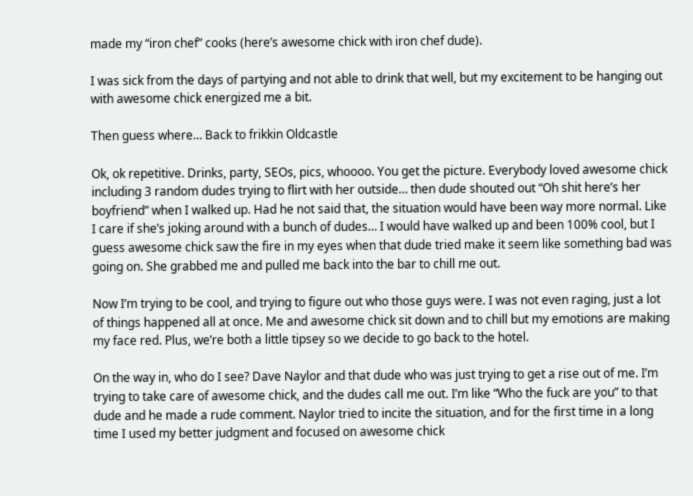made my “iron chef” cooks (here’s awesome chick with iron chef dude).

I was sick from the days of partying and not able to drink that well, but my excitement to be hanging out with awesome chick energized me a bit.

Then guess where… Back to frikkin Oldcastle

Ok, ok repetitive. Drinks, party, SEOs, pics, whoooo. You get the picture. Everybody loved awesome chick including 3 random dudes trying to flirt with her outside… then dude shouted out “Oh shit here’s her boyfriend” when I walked up. Had he not said that, the situation would have been way more normal. Like I care if she’s joking around with a bunch of dudes… I would have walked up and been 100% cool, but I guess awesome chick saw the fire in my eyes when that dude tried make it seem like something bad was going on. She grabbed me and pulled me back into the bar to chill me out.

Now I’m trying to be cool, and trying to figure out who those guys were. I was not even raging, just a lot of things happened all at once. Me and awesome chick sit down and to chill but my emotions are making my face red. Plus, we’re both a little tipsey so we decide to go back to the hotel.

On the way in, who do I see? Dave Naylor and that dude who was just trying to get a rise out of me. I’m trying to take care of awesome chick, and the dudes call me out. I’m like “Who the fuck are you” to that dude and he made a rude comment. Naylor tried to incite the situation, and for the first time in a long time I used my better judgment and focused on awesome chick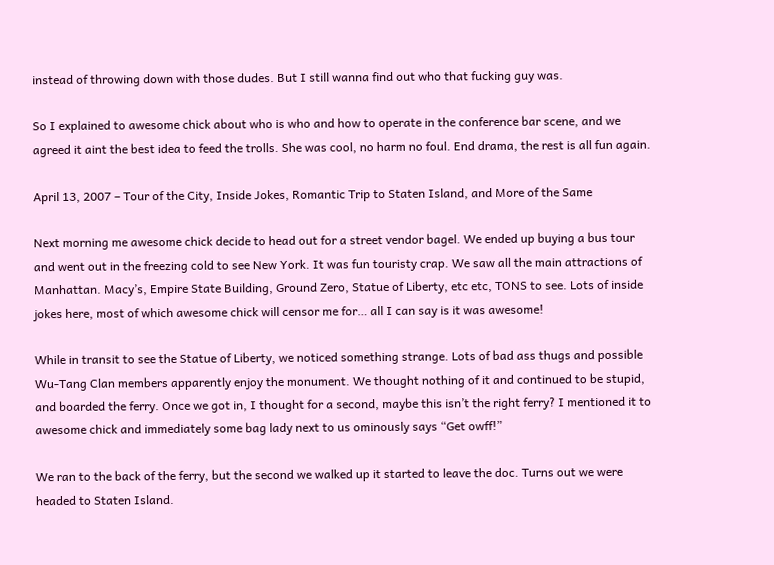instead of throwing down with those dudes. But I still wanna find out who that fucking guy was.

So I explained to awesome chick about who is who and how to operate in the conference bar scene, and we agreed it aint the best idea to feed the trolls. She was cool, no harm no foul. End drama, the rest is all fun again.

April 13, 2007 – Tour of the City, Inside Jokes, Romantic Trip to Staten Island, and More of the Same

Next morning me awesome chick decide to head out for a street vendor bagel. We ended up buying a bus tour and went out in the freezing cold to see New York. It was fun touristy crap. We saw all the main attractions of Manhattan. Macy’s, Empire State Building, Ground Zero, Statue of Liberty, etc etc, TONS to see. Lots of inside jokes here, most of which awesome chick will censor me for… all I can say is it was awesome!

While in transit to see the Statue of Liberty, we noticed something strange. Lots of bad ass thugs and possible Wu-Tang Clan members apparently enjoy the monument. We thought nothing of it and continued to be stupid, and boarded the ferry. Once we got in, I thought for a second, maybe this isn’t the right ferry? I mentioned it to awesome chick and immediately some bag lady next to us ominously says “Get owff!”

We ran to the back of the ferry, but the second we walked up it started to leave the doc. Turns out we were headed to Staten Island.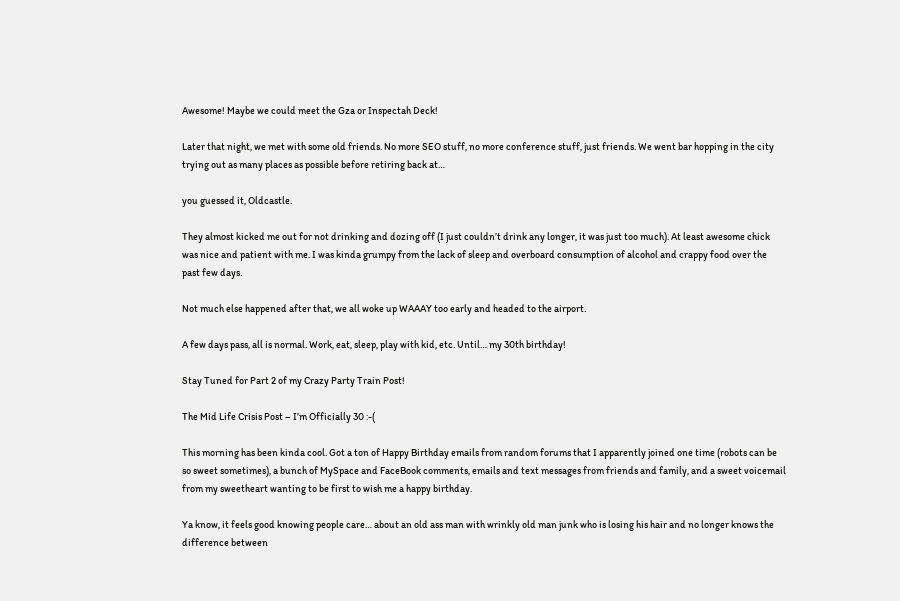Awesome! Maybe we could meet the Gza or Inspectah Deck!

Later that night, we met with some old friends. No more SEO stuff, no more conference stuff, just friends. We went bar hopping in the city trying out as many places as possible before retiring back at…

you guessed it, Oldcastle.

They almost kicked me out for not drinking and dozing off (I just couldn’t drink any longer, it was just too much). At least awesome chick was nice and patient with me. I was kinda grumpy from the lack of sleep and overboard consumption of alcohol and crappy food over the past few days.

Not much else happened after that, we all woke up WAAAY too early and headed to the airport.

A few days pass, all is normal. Work, eat, sleep, play with kid, etc. Until… my 30th birthday!

Stay Tuned for Part 2 of my Crazy Party Train Post!

The Mid Life Crisis Post – I’m Officially 30 :-(

This morning has been kinda cool. Got a ton of Happy Birthday emails from random forums that I apparently joined one time (robots can be so sweet sometimes), a bunch of MySpace and FaceBook comments, emails and text messages from friends and family, and a sweet voicemail from my sweetheart wanting to be first to wish me a happy birthday.

Ya know, it feels good knowing people care… about an old ass man with wrinkly old man junk who is losing his hair and no longer knows the difference between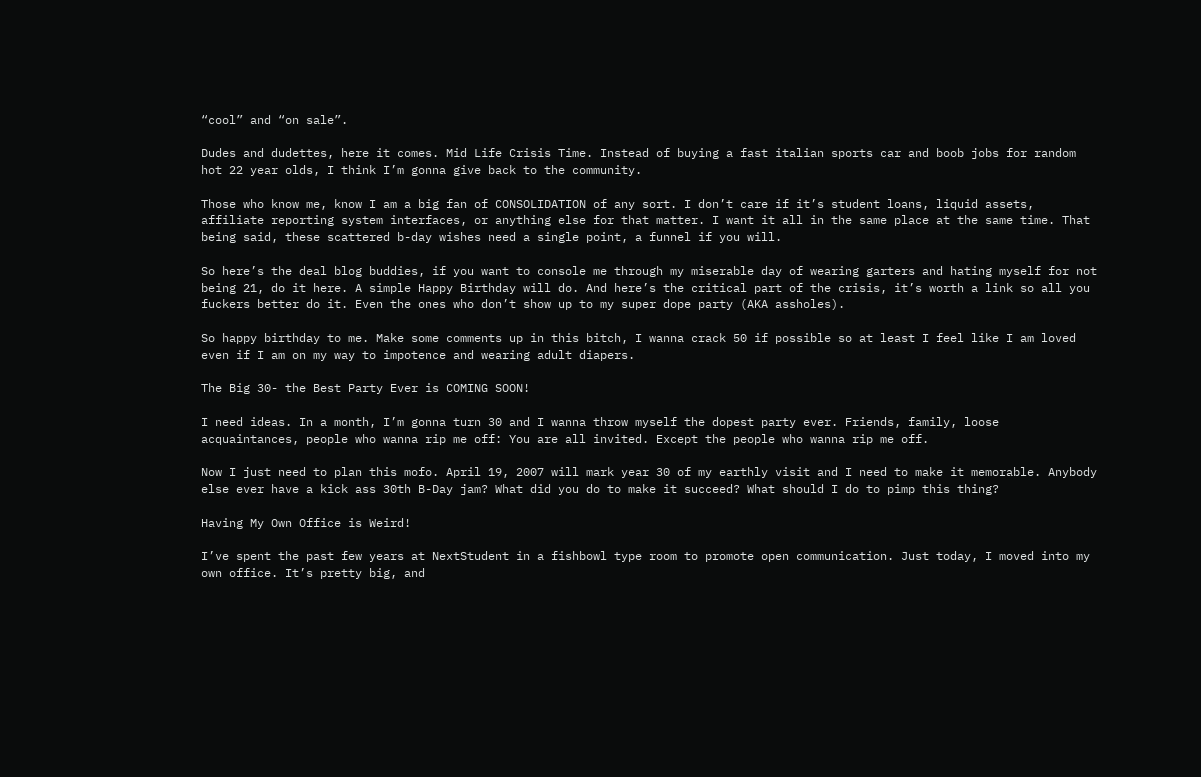“cool” and “on sale”.

Dudes and dudettes, here it comes. Mid Life Crisis Time. Instead of buying a fast italian sports car and boob jobs for random hot 22 year olds, I think I’m gonna give back to the community.

Those who know me, know I am a big fan of CONSOLIDATION of any sort. I don’t care if it’s student loans, liquid assets, affiliate reporting system interfaces, or anything else for that matter. I want it all in the same place at the same time. That being said, these scattered b-day wishes need a single point, a funnel if you will.

So here’s the deal blog buddies, if you want to console me through my miserable day of wearing garters and hating myself for not being 21, do it here. A simple Happy Birthday will do. And here’s the critical part of the crisis, it’s worth a link so all you fuckers better do it. Even the ones who don’t show up to my super dope party (AKA assholes).

So happy birthday to me. Make some comments up in this bitch, I wanna crack 50 if possible so at least I feel like I am loved even if I am on my way to impotence and wearing adult diapers.

The Big 30- the Best Party Ever is COMING SOON!

I need ideas. In a month, I’m gonna turn 30 and I wanna throw myself the dopest party ever. Friends, family, loose acquaintances, people who wanna rip me off: You are all invited. Except the people who wanna rip me off.

Now I just need to plan this mofo. April 19, 2007 will mark year 30 of my earthly visit and I need to make it memorable. Anybody else ever have a kick ass 30th B-Day jam? What did you do to make it succeed? What should I do to pimp this thing?

Having My Own Office is Weird!

I’ve spent the past few years at NextStudent in a fishbowl type room to promote open communication. Just today, I moved into my own office. It’s pretty big, and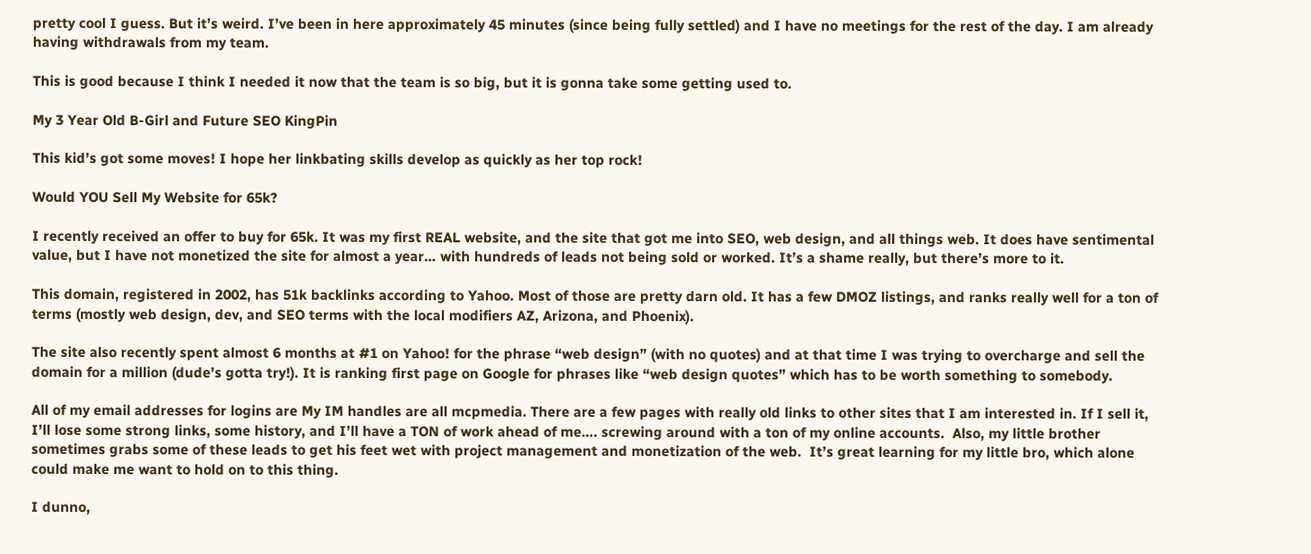pretty cool I guess. But it’s weird. I’ve been in here approximately 45 minutes (since being fully settled) and I have no meetings for the rest of the day. I am already having withdrawals from my team.

This is good because I think I needed it now that the team is so big, but it is gonna take some getting used to.

My 3 Year Old B-Girl and Future SEO KingPin

This kid’s got some moves! I hope her linkbating skills develop as quickly as her top rock!

Would YOU Sell My Website for 65k?

I recently received an offer to buy for 65k. It was my first REAL website, and the site that got me into SEO, web design, and all things web. It does have sentimental value, but I have not monetized the site for almost a year… with hundreds of leads not being sold or worked. It’s a shame really, but there’s more to it.

This domain, registered in 2002, has 51k backlinks according to Yahoo. Most of those are pretty darn old. It has a few DMOZ listings, and ranks really well for a ton of terms (mostly web design, dev, and SEO terms with the local modifiers AZ, Arizona, and Phoenix).

The site also recently spent almost 6 months at #1 on Yahoo! for the phrase “web design” (with no quotes) and at that time I was trying to overcharge and sell the domain for a million (dude’s gotta try!). It is ranking first page on Google for phrases like “web design quotes” which has to be worth something to somebody.

All of my email addresses for logins are My IM handles are all mcpmedia. There are a few pages with really old links to other sites that I am interested in. If I sell it, I’ll lose some strong links, some history, and I’ll have a TON of work ahead of me…. screwing around with a ton of my online accounts.  Also, my little brother sometimes grabs some of these leads to get his feet wet with project management and monetization of the web.  It’s great learning for my little bro, which alone could make me want to hold on to this thing.

I dunno,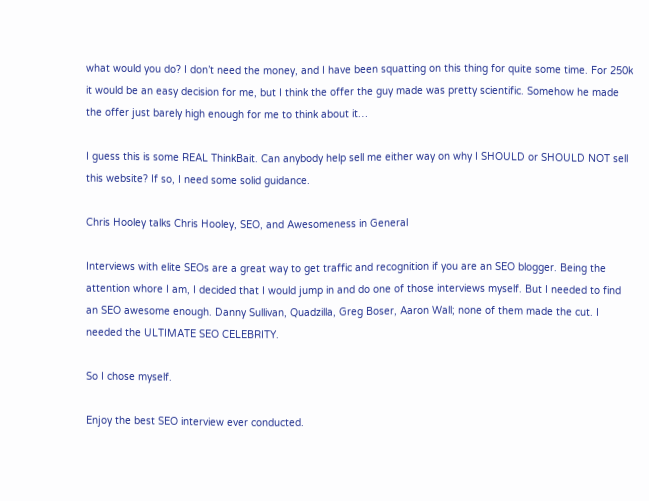what would you do? I don’t need the money, and I have been squatting on this thing for quite some time. For 250k it would be an easy decision for me, but I think the offer the guy made was pretty scientific. Somehow he made the offer just barely high enough for me to think about it…

I guess this is some REAL ThinkBait. Can anybody help sell me either way on why I SHOULD or SHOULD NOT sell this website? If so, I need some solid guidance.

Chris Hooley talks Chris Hooley, SEO, and Awesomeness in General

Interviews with elite SEOs are a great way to get traffic and recognition if you are an SEO blogger. Being the attention whore I am, I decided that I would jump in and do one of those interviews myself. But I needed to find an SEO awesome enough. Danny Sullivan, Quadzilla, Greg Boser, Aaron Wall; none of them made the cut. I needed the ULTIMATE SEO CELEBRITY.

So I chose myself.

Enjoy the best SEO interview ever conducted.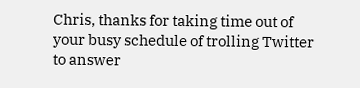Chris, thanks for taking time out of your busy schedule of trolling Twitter to answer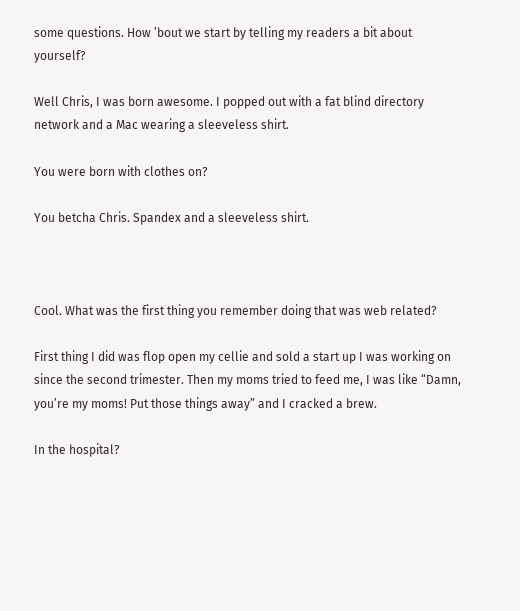some questions. How ’bout we start by telling my readers a bit about yourself?

Well Chris, I was born awesome. I popped out with a fat blind directory network and a Mac wearing a sleeveless shirt.

You were born with clothes on?

You betcha Chris. Spandex and a sleeveless shirt.



Cool. What was the first thing you remember doing that was web related?

First thing I did was flop open my cellie and sold a start up I was working on since the second trimester. Then my moms tried to feed me, I was like “Damn, you’re my moms! Put those things away” and I cracked a brew.

In the hospital?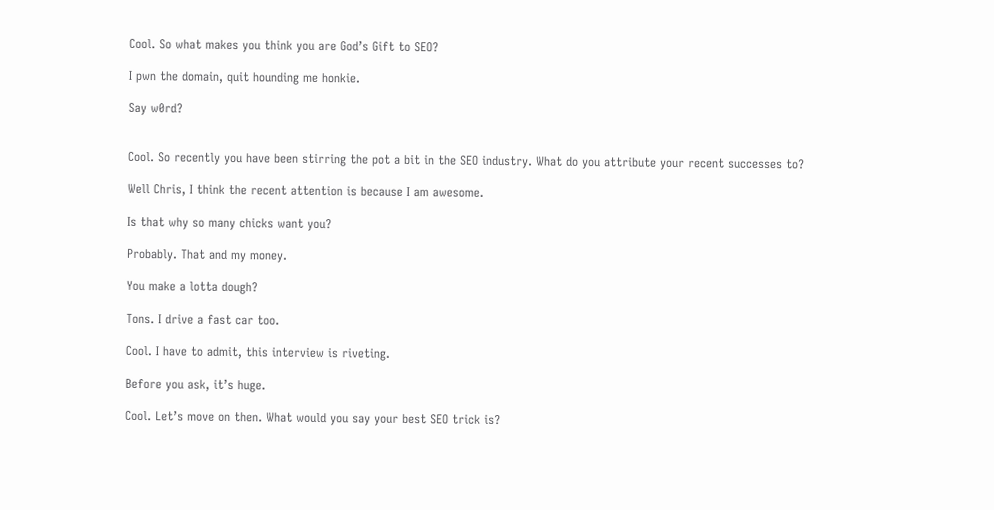Cool. So what makes you think you are God’s Gift to SEO?

I pwn the domain, quit hounding me honkie.

Say w0rd?


Cool. So recently you have been stirring the pot a bit in the SEO industry. What do you attribute your recent successes to?

Well Chris, I think the recent attention is because I am awesome.

Is that why so many chicks want you?

Probably. That and my money.

You make a lotta dough?

Tons. I drive a fast car too.

Cool. I have to admit, this interview is riveting.

Before you ask, it’s huge.

Cool. Let’s move on then. What would you say your best SEO trick is?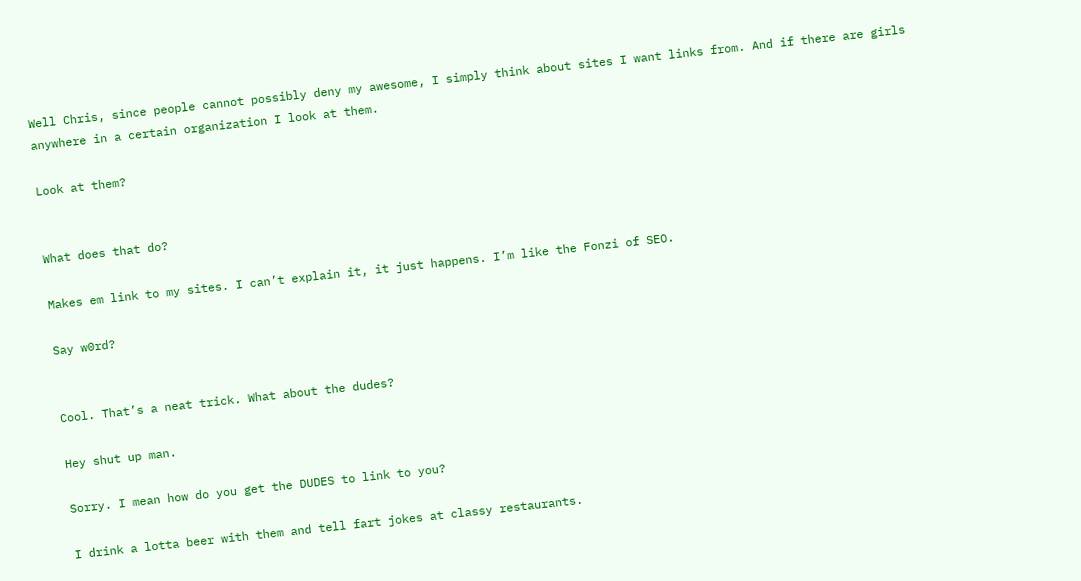Well Chris, since people cannot possibly deny my awesome, I simply think about sites I want links from. And if there are girls anywhere in a certain organization I look at them.

Look at them?


What does that do?

Makes em link to my sites. I can’t explain it, it just happens. I’m like the Fonzi of SEO.

Say w0rd?


Cool. That’s a neat trick. What about the dudes?

Hey shut up man.

Sorry. I mean how do you get the DUDES to link to you?

I drink a lotta beer with them and tell fart jokes at classy restaurants.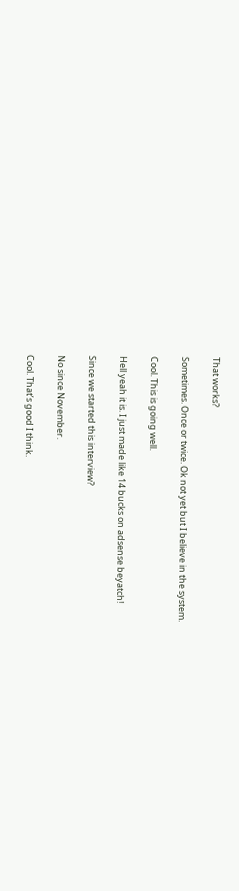That works?

Sometimes. Once or twice. Ok not yet but I believe in the system.

Cool. This is going well.

Hell yeah it is. I just made like 14 bucks on adsense beyatch!

Since we started this interview?

No since November.

Cool. That’s good I think.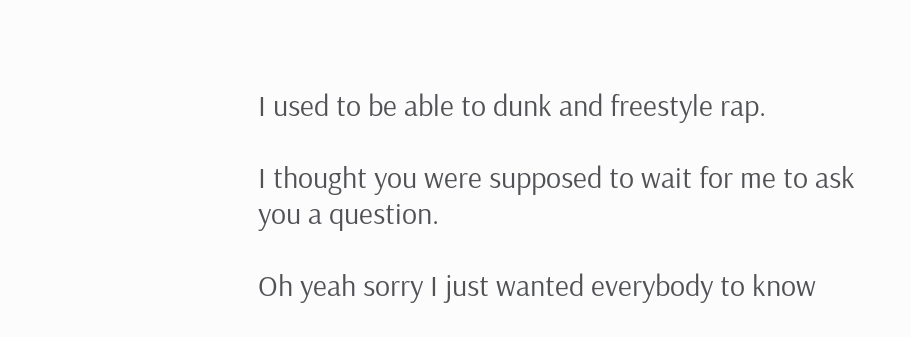I used to be able to dunk and freestyle rap.

I thought you were supposed to wait for me to ask you a question.

Oh yeah sorry I just wanted everybody to know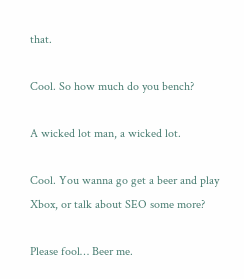that.

Cool. So how much do you bench?

A wicked lot man, a wicked lot.

Cool. You wanna go get a beer and play Xbox, or talk about SEO some more?

Please fool… Beer me.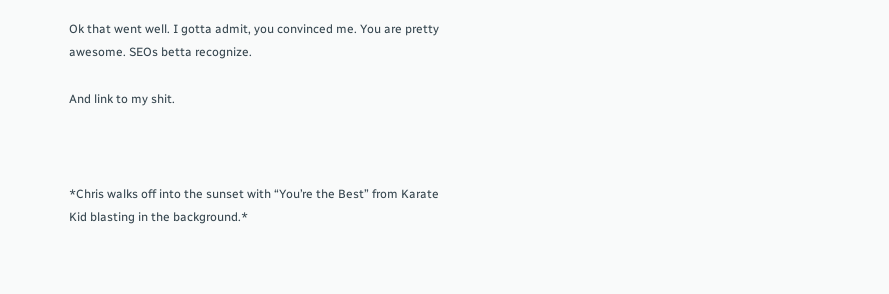Ok that went well. I gotta admit, you convinced me. You are pretty awesome. SEOs betta recognize.

And link to my shit.



*Chris walks off into the sunset with “You’re the Best” from Karate Kid blasting in the background.*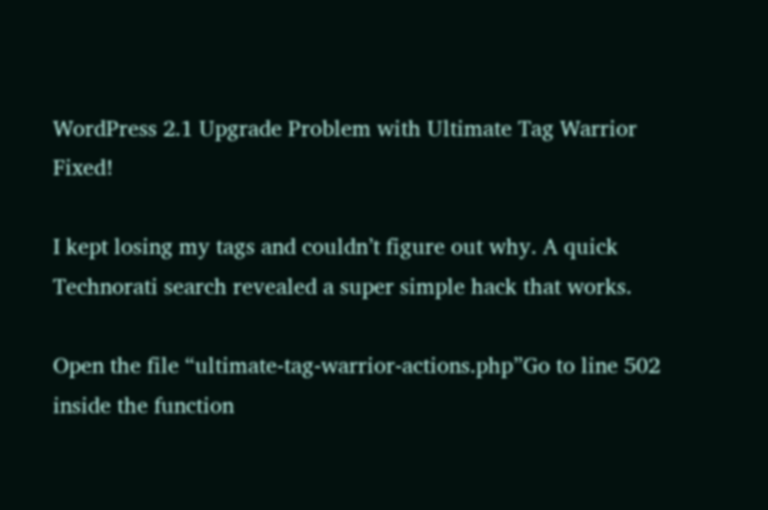WordPress 2.1 Upgrade Problem with Ultimate Tag Warrior Fixed!

I kept losing my tags and couldn’t figure out why. A quick Technorati search revealed a super simple hack that works.

Open the file “ultimate-tag-warrior-actions.php”Go to line 502 inside the function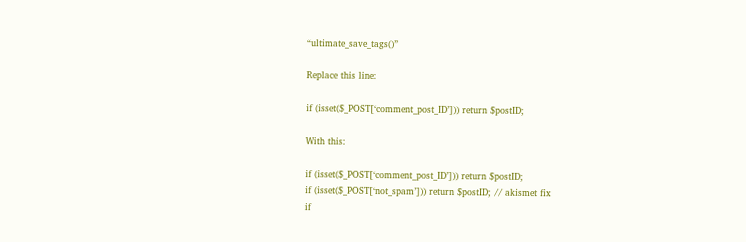“ultimate_save_tags()”

Replace this line:

if (isset($_POST[‘comment_post_ID’])) return $postID;

With this:

if (isset($_POST[‘comment_post_ID’])) return $postID;
if (isset($_POST[‘not_spam’])) return $postID; // akismet fix
if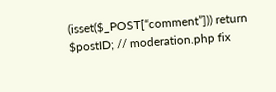(isset($_POST[“comment”])) return $postID; // moderation.php fix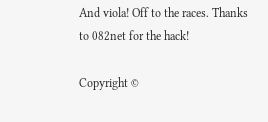And viola! Off to the races. Thanks to 082net for the hack!

Copyright ©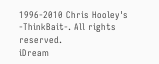1996-2010 Chris Hooley's -ThinkBait-. All rights reserved.
iDream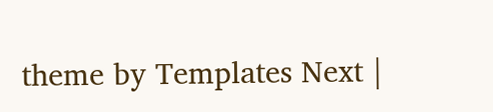theme by Templates Next |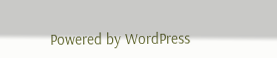Powered by WordPress